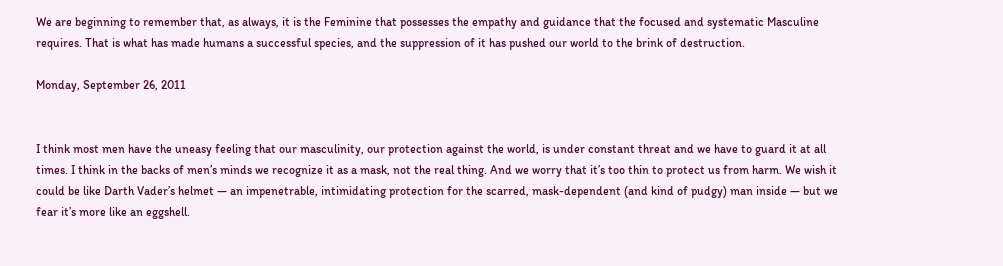We are beginning to remember that, as always, it is the Feminine that possesses the empathy and guidance that the focused and systematic Masculine requires. That is what has made humans a successful species, and the suppression of it has pushed our world to the brink of destruction.

Monday, September 26, 2011


I think most men have the uneasy feeling that our masculinity, our protection against the world, is under constant threat and we have to guard it at all times. I think in the backs of men’s minds we recognize it as a mask, not the real thing. And we worry that it’s too thin to protect us from harm. We wish it could be like Darth Vader’s helmet — an impenetrable, intimidating protection for the scarred, mask-dependent (and kind of pudgy) man inside — but we fear it’s more like an eggshell.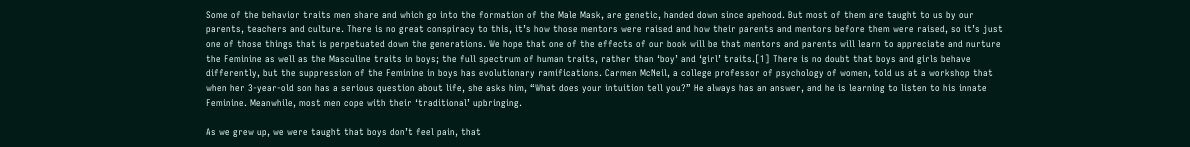Some of the behavior traits men share and which go into the formation of the Male Mask, are genetic, handed down since apehood. But most of them are taught to us by our parents, teachers and culture. There is no great conspiracy to this, it’s how those mentors were raised and how their parents and mentors before them were raised, so it’s just one of those things that is perpetuated down the generations. We hope that one of the effects of our book will be that mentors and parents will learn to appreciate and nurture the Feminine as well as the Masculine traits in boys; the full spectrum of human traits, rather than ‘boy’ and ‘girl’ traits.[1] There is no doubt that boys and girls behave differently, but the suppression of the Feminine in boys has evolutionary ramifications. Carmen McNeil, a college professor of psychology of women, told us at a workshop that when her 3-year-old son has a serious question about life, she asks him, “What does your intuition tell you?” He always has an answer, and he is learning to listen to his innate Feminine. Meanwhile, most men cope with their ‘traditional’ upbringing.

As we grew up, we were taught that boys don’t feel pain, that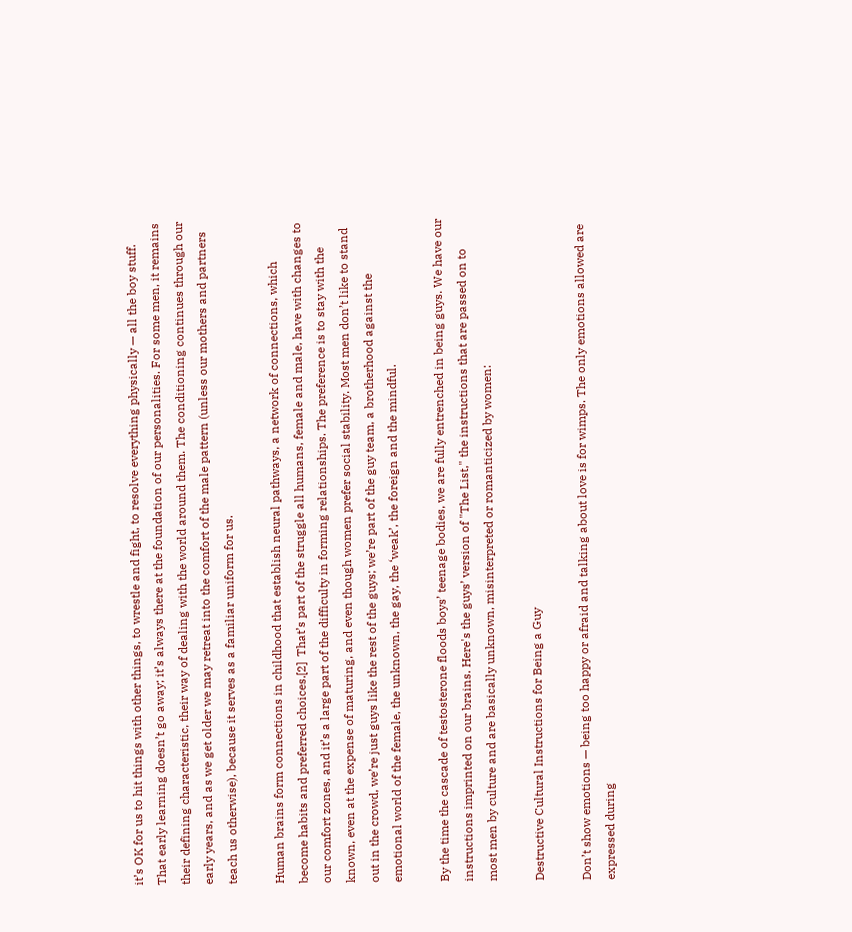it’s OK for us to hit things with other things, to wrestle and fight, to resolve everything physically — all the boy stuff. That early learning doesn’t go away; it’s always there at the foundation of our personalities. For some men, it remains their defining characteristic, their way of dealing with the world around them. The conditioning continues through our early years, and as we get older we may retreat into the comfort of the male pattern (unless our mothers and partners teach us otherwise), because it serves as a familiar uniform for us.

Human brains form connections in childhood that establish neural pathways, a network of connections, which become habits and preferred choices.[2]  That’s part of the struggle all humans, female and male, have with changes to our comfort zones, and it’s a large part of the difficulty in forming relationships. The preference is to stay with the known, even at the expense of maturing, and even though women prefer social stability. Most men don’t like to stand out in the crowd, we’re just guys like the rest of the guys; we’re part of the guy team, a brotherhood against the emotional world of the female, the unknown, the gay, the ‘weak’, the foreign and the mindful.

By the time the cascade of testosterone floods boys’ teenage bodies, we are fully entrenched in being guys. We have our instructions imprinted on our brains. Here's the guys’ version of "The List," the instructions that are passed on to most men by culture and are basically unknown, misinterpreted or romanticized by women:

Destructive Cultural Instructions for Being a Guy

Don’t show emotions — being too happy or afraid and talking about love is for wimps. The only emotions allowed are expressed during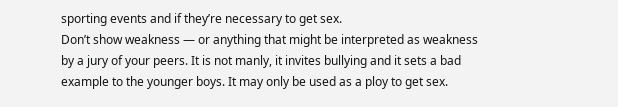sporting events and if they’re necessary to get sex.
Don’t show weakness — or anything that might be interpreted as weakness by a jury of your peers. It is not manly, it invites bullying and it sets a bad example to the younger boys. It may only be used as a ploy to get sex.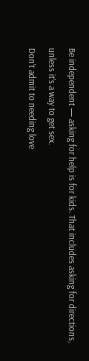Be independent — asking for help is for kids. That includes asking for directions, unless it’s a way to get sex.
Don’t admit to needing love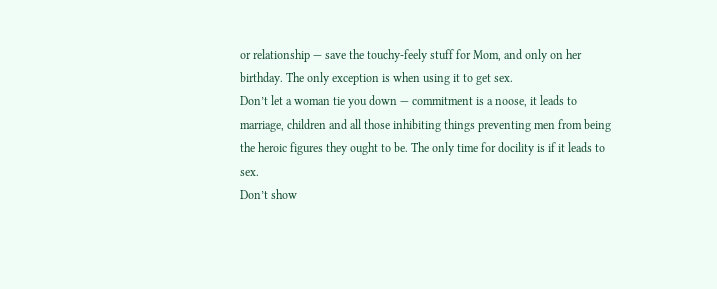or relationship — save the touchy-feely stuff for Mom, and only on her birthday. The only exception is when using it to get sex.
Don’t let a woman tie you down — commitment is a noose, it leads to marriage, children and all those inhibiting things preventing men from being the heroic figures they ought to be. The only time for docility is if it leads to sex.
Don’t show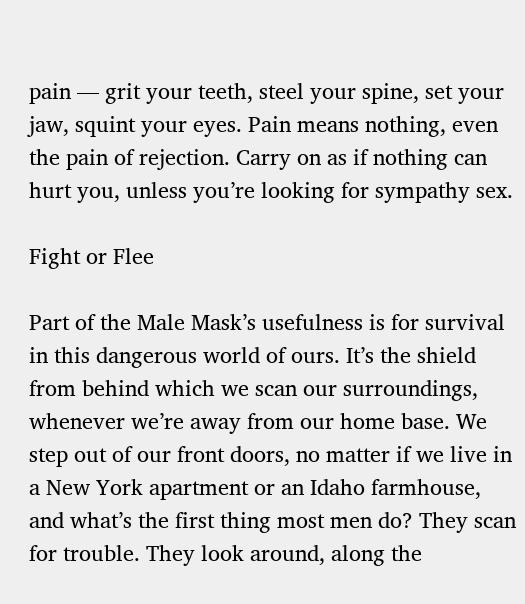pain — grit your teeth, steel your spine, set your jaw, squint your eyes. Pain means nothing, even the pain of rejection. Carry on as if nothing can hurt you, unless you’re looking for sympathy sex.

Fight or Flee

Part of the Male Mask’s usefulness is for survival in this dangerous world of ours. It’s the shield from behind which we scan our surroundings, whenever we’re away from our home base. We step out of our front doors, no matter if we live in a New York apartment or an Idaho farmhouse, and what’s the first thing most men do? They scan for trouble. They look around, along the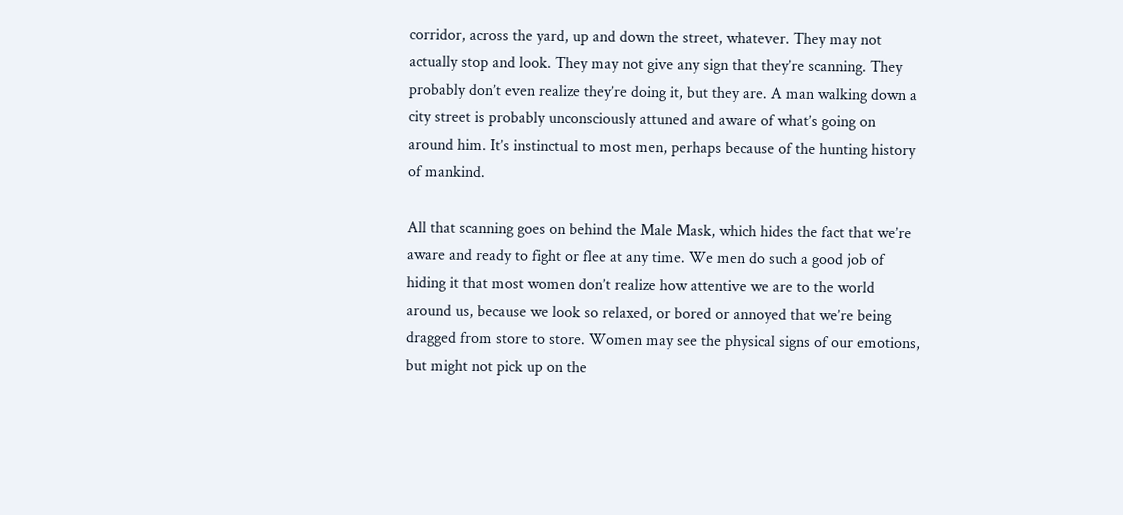corridor, across the yard, up and down the street, whatever. They may not actually stop and look. They may not give any sign that they’re scanning. They probably don’t even realize they’re doing it, but they are. A man walking down a city street is probably unconsciously attuned and aware of what’s going on around him. It’s instinctual to most men, perhaps because of the hunting history of mankind.

All that scanning goes on behind the Male Mask, which hides the fact that we’re aware and ready to fight or flee at any time. We men do such a good job of hiding it that most women don’t realize how attentive we are to the world around us, because we look so relaxed, or bored or annoyed that we’re being dragged from store to store. Women may see the physical signs of our emotions, but might not pick up on the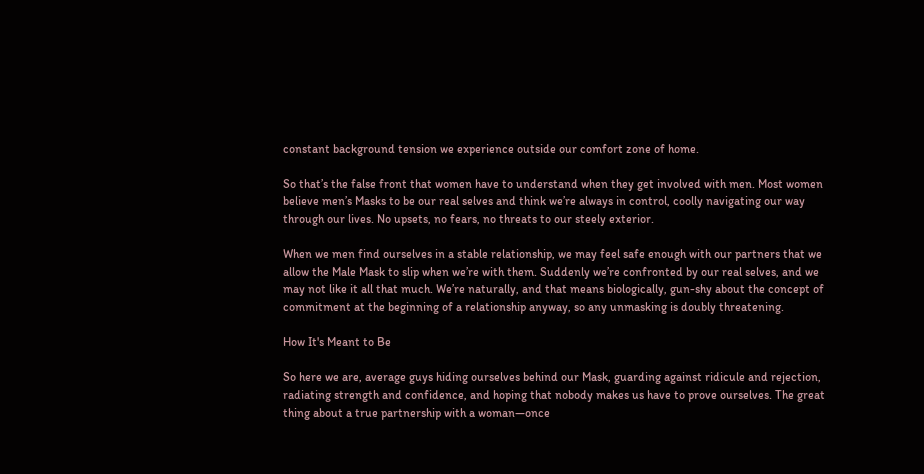constant background tension we experience outside our comfort zone of home.

So that’s the false front that women have to understand when they get involved with men. Most women believe men’s Masks to be our real selves and think we’re always in control, coolly navigating our way through our lives. No upsets, no fears, no threats to our steely exterior.

When we men find ourselves in a stable relationship, we may feel safe enough with our partners that we allow the Male Mask to slip when we’re with them. Suddenly we’re confronted by our real selves, and we may not like it all that much. We’re naturally, and that means biologically, gun-shy about the concept of commitment at the beginning of a relationship anyway, so any unmasking is doubly threatening.

How It's Meant to Be

So here we are, average guys hiding ourselves behind our Mask, guarding against ridicule and rejection, radiating strength and confidence, and hoping that nobody makes us have to prove ourselves. The great thing about a true partnership with a woman—once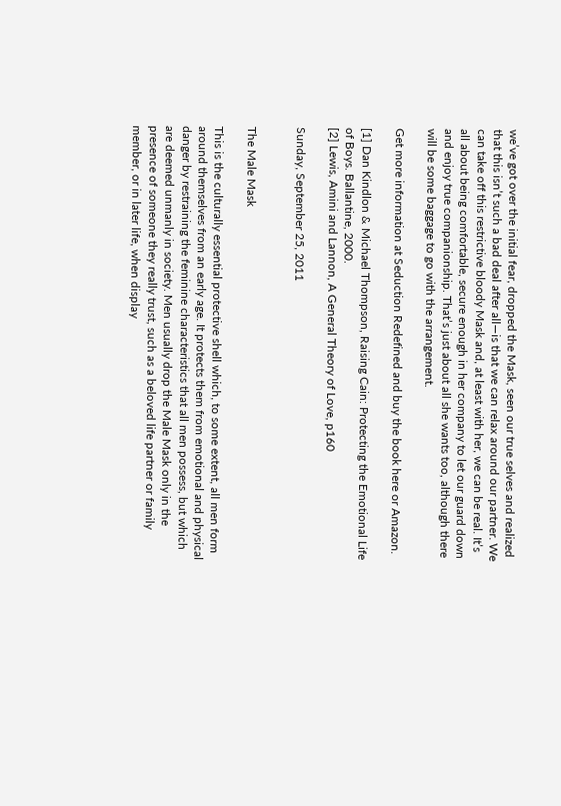we’ve got over the initial fear, dropped the Mask, seen our true selves and realized that this isn’t such a bad deal after all—is that we can relax around our partner. We can take off this restrictive bloody Mask and, at least with her, we can be real. It’s all about being comfortable, secure enough in her company to let our guard down and enjoy true companionship. That’s just about all she wants too, although there will be some baggage to go with the arrangement.

Get more information at Seduction Redefined and buy the book here or Amazon.

[1] Dan Kindlon & Michael Thompson, Raising Cain: Protecting the Emotional Life of Boys. Ballantine, 2000.
[2] Lewis, Amini and Lannon, A General Theory of Love, p160

Sunday, September 25, 2011


The Male Mask

This is the culturally essential protective shell which, to some extent, all men form around themselves from an early age. It protects them from emotional and physical danger by restraining the feminine characteristics that all men possess, but which are deemed unmanly in society. Men usually drop the Male Mask only in the presence of someone they really trust, such as a beloved life partner or family member, or in later life, when display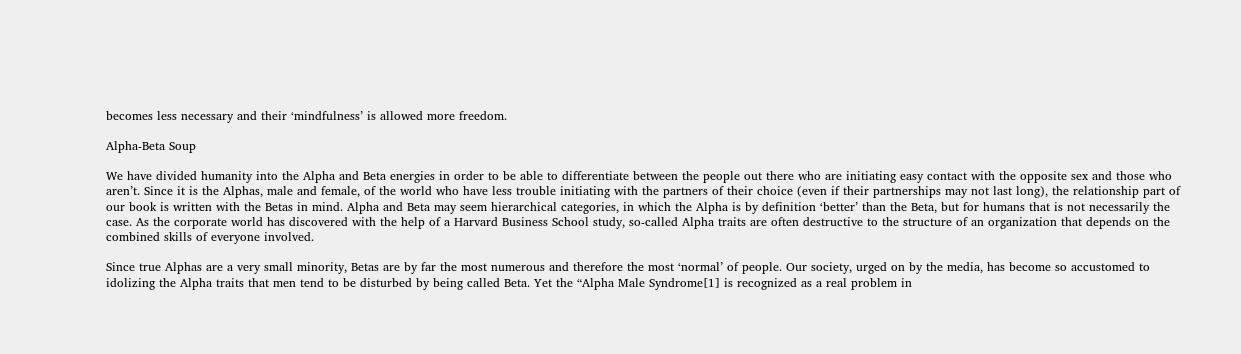becomes less necessary and their ‘mindfulness’ is allowed more freedom.

Alpha-Beta Soup

We have divided humanity into the Alpha and Beta energies in order to be able to differentiate between the people out there who are initiating easy contact with the opposite sex and those who aren’t. Since it is the Alphas, male and female, of the world who have less trouble initiating with the partners of their choice (even if their partnerships may not last long), the relationship part of our book is written with the Betas in mind. Alpha and Beta may seem hierarchical categories, in which the Alpha is by definition ‘better’ than the Beta, but for humans that is not necessarily the case. As the corporate world has discovered with the help of a Harvard Business School study, so-called Alpha traits are often destructive to the structure of an organization that depends on the combined skills of everyone involved.

Since true Alphas are a very small minority, Betas are by far the most numerous and therefore the most ‘normal’ of people. Our society, urged on by the media, has become so accustomed to idolizing the Alpha traits that men tend to be disturbed by being called Beta. Yet the “Alpha Male Syndrome[1] is recognized as a real problem in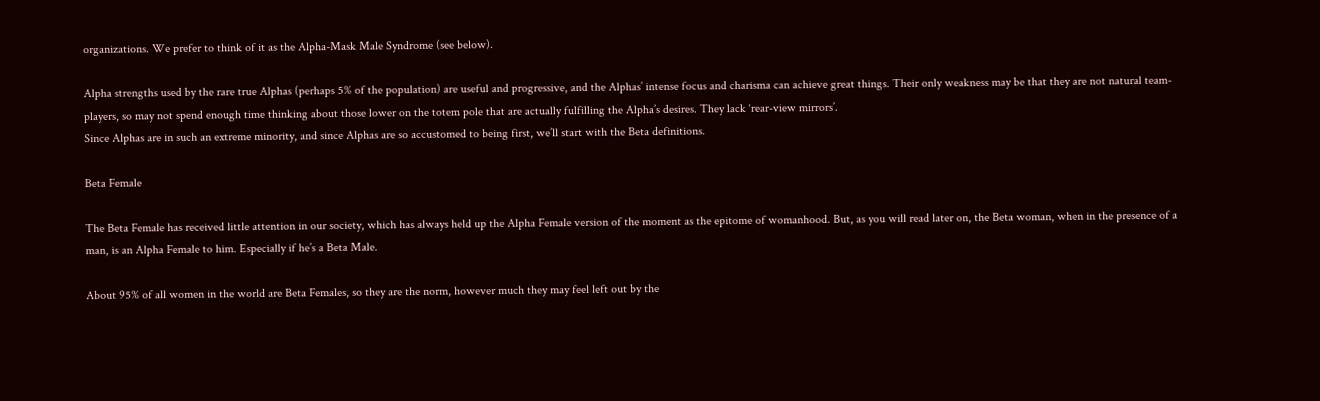organizations. We prefer to think of it as the Alpha-Mask Male Syndrome (see below).

Alpha strengths used by the rare true Alphas (perhaps 5% of the population) are useful and progressive, and the Alphas’ intense focus and charisma can achieve great things. Their only weakness may be that they are not natural team-players, so may not spend enough time thinking about those lower on the totem pole that are actually fulfilling the Alpha’s desires. They lack ‘rear-view mirrors’.
Since Alphas are in such an extreme minority, and since Alphas are so accustomed to being first, we’ll start with the Beta definitions.

Beta Female

The Beta Female has received little attention in our society, which has always held up the Alpha Female version of the moment as the epitome of womanhood. But, as you will read later on, the Beta woman, when in the presence of a man, is an Alpha Female to him. Especially if he’s a Beta Male.

About 95% of all women in the world are Beta Females, so they are the norm, however much they may feel left out by the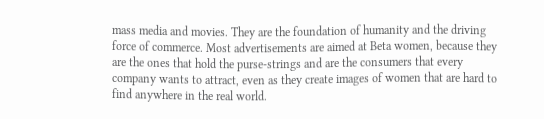mass media and movies. They are the foundation of humanity and the driving force of commerce. Most advertisements are aimed at Beta women, because they are the ones that hold the purse-strings and are the consumers that every company wants to attract, even as they create images of women that are hard to find anywhere in the real world.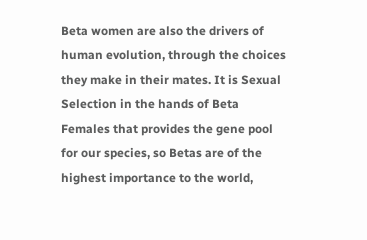Beta women are also the drivers of human evolution, through the choices they make in their mates. It is Sexual Selection in the hands of Beta Females that provides the gene pool for our species, so Betas are of the highest importance to the world,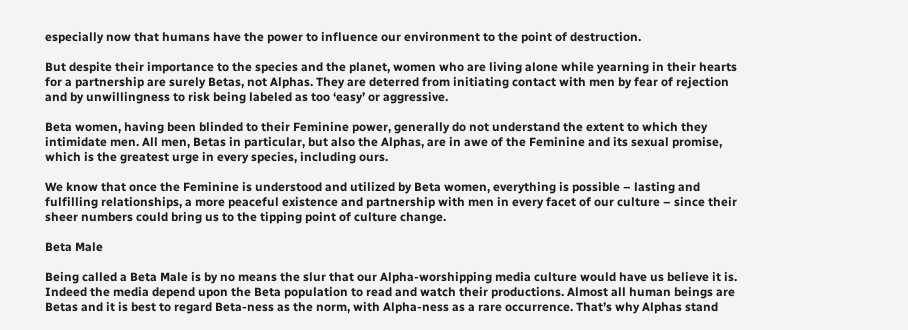especially now that humans have the power to influence our environment to the point of destruction.

But despite their importance to the species and the planet, women who are living alone while yearning in their hearts for a partnership are surely Betas, not Alphas. They are deterred from initiating contact with men by fear of rejection and by unwillingness to risk being labeled as too ‘easy’ or aggressive.

Beta women, having been blinded to their Feminine power, generally do not understand the extent to which they intimidate men. All men, Betas in particular, but also the Alphas, are in awe of the Feminine and its sexual promise, which is the greatest urge in every species, including ours.

We know that once the Feminine is understood and utilized by Beta women, everything is possible – lasting and fulfilling relationships, a more peaceful existence and partnership with men in every facet of our culture – since their sheer numbers could bring us to the tipping point of culture change.

Beta Male

Being called a Beta Male is by no means the slur that our Alpha-worshipping media culture would have us believe it is. Indeed the media depend upon the Beta population to read and watch their productions. Almost all human beings are Betas and it is best to regard Beta-ness as the norm, with Alpha-ness as a rare occurrence. That’s why Alphas stand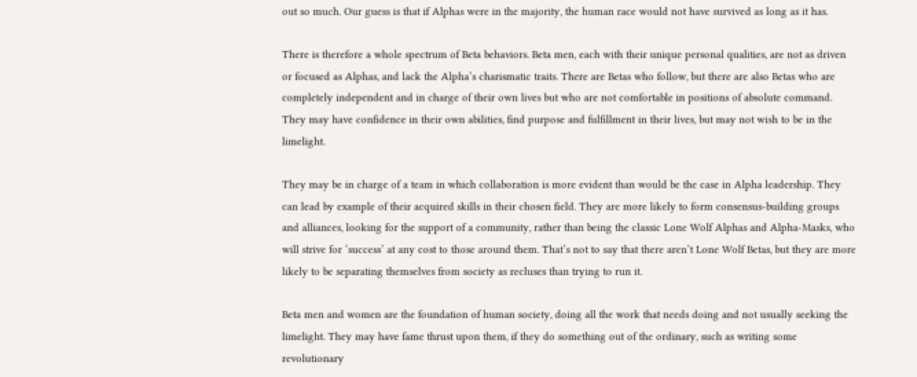out so much. Our guess is that if Alphas were in the majority, the human race would not have survived as long as it has.

There is therefore a whole spectrum of Beta behaviors. Beta men, each with their unique personal qualities, are not as driven or focused as Alphas, and lack the Alpha’s charismatic traits. There are Betas who follow, but there are also Betas who are completely independent and in charge of their own lives but who are not comfortable in positions of absolute command. They may have confidence in their own abilities, find purpose and fulfillment in their lives, but may not wish to be in the limelight.

They may be in charge of a team in which collaboration is more evident than would be the case in Alpha leadership. They can lead by example of their acquired skills in their chosen field. They are more likely to form consensus-building groups and alliances, looking for the support of a community, rather than being the classic Lone Wolf Alphas and Alpha-Masks, who will strive for ‘success’ at any cost to those around them. That’s not to say that there aren’t Lone Wolf Betas, but they are more likely to be separating themselves from society as recluses than trying to run it.

Beta men and women are the foundation of human society, doing all the work that needs doing and not usually seeking the limelight. They may have fame thrust upon them, if they do something out of the ordinary, such as writing some revolutionary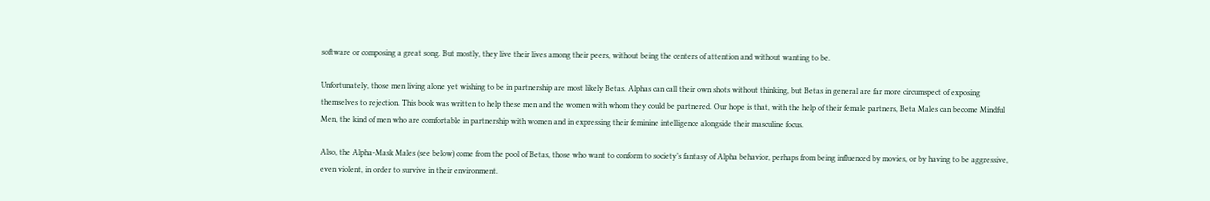software or composing a great song. But mostly, they live their lives among their peers, without being the centers of attention and without wanting to be.

Unfortunately, those men living alone yet wishing to be in partnership are most likely Betas. Alphas can call their own shots without thinking, but Betas in general are far more circumspect of exposing themselves to rejection. This book was written to help these men and the women with whom they could be partnered. Our hope is that, with the help of their female partners, Beta Males can become Mindful Men, the kind of men who are comfortable in partnership with women and in expressing their feminine intelligence alongside their masculine focus.

Also, the Alpha-Mask Males (see below) come from the pool of Betas, those who want to conform to society’s fantasy of Alpha behavior, perhaps from being influenced by movies, or by having to be aggressive, even violent, in order to survive in their environment.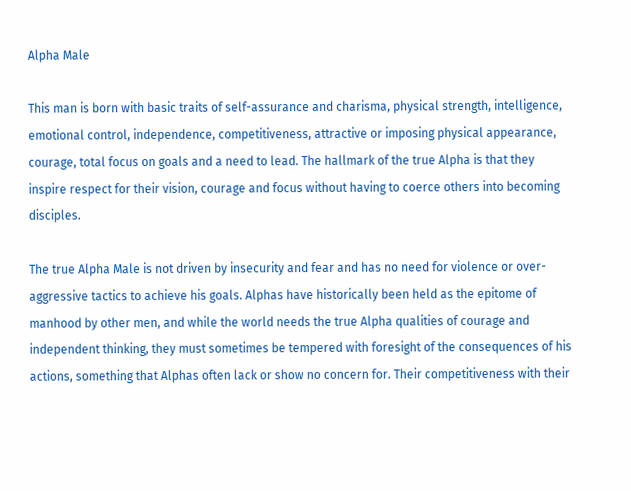Alpha Male

This man is born with basic traits of self-assurance and charisma, physical strength, intelligence, emotional control, independence, competitiveness, attractive or imposing physical appearance, courage, total focus on goals and a need to lead. The hallmark of the true Alpha is that they inspire respect for their vision, courage and focus without having to coerce others into becoming disciples.

The true Alpha Male is not driven by insecurity and fear and has no need for violence or over-aggressive tactics to achieve his goals. Alphas have historically been held as the epitome of manhood by other men, and while the world needs the true Alpha qualities of courage and independent thinking, they must sometimes be tempered with foresight of the consequences of his actions, something that Alphas often lack or show no concern for. Their competitiveness with their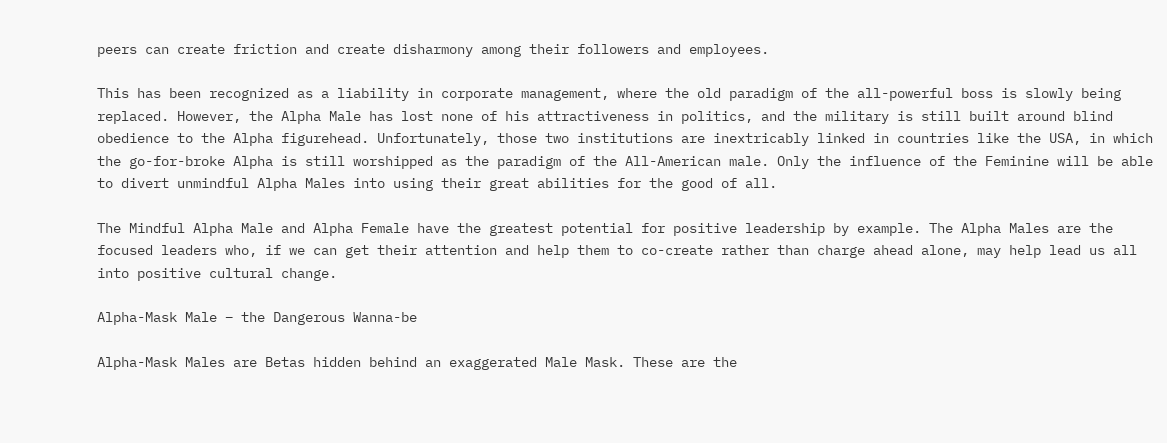peers can create friction and create disharmony among their followers and employees.

This has been recognized as a liability in corporate management, where the old paradigm of the all-powerful boss is slowly being replaced. However, the Alpha Male has lost none of his attractiveness in politics, and the military is still built around blind obedience to the Alpha figurehead. Unfortunately, those two institutions are inextricably linked in countries like the USA, in which the go-for-broke Alpha is still worshipped as the paradigm of the All-American male. Only the influence of the Feminine will be able to divert unmindful Alpha Males into using their great abilities for the good of all.

The Mindful Alpha Male and Alpha Female have the greatest potential for positive leadership by example. The Alpha Males are the focused leaders who, if we can get their attention and help them to co-create rather than charge ahead alone, may help lead us all into positive cultural change.

Alpha-Mask Male – the Dangerous Wanna-be

Alpha-Mask Males are Betas hidden behind an exaggerated Male Mask. These are the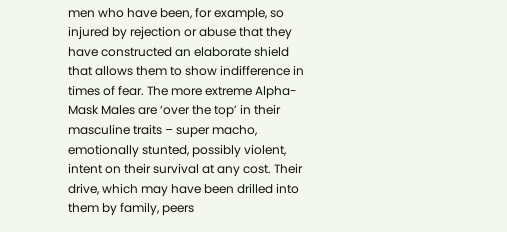men who have been, for example, so injured by rejection or abuse that they have constructed an elaborate shield that allows them to show indifference in times of fear. The more extreme Alpha-Mask Males are ‘over the top’ in their masculine traits – super macho, emotionally stunted, possibly violent, intent on their survival at any cost. Their drive, which may have been drilled into them by family, peers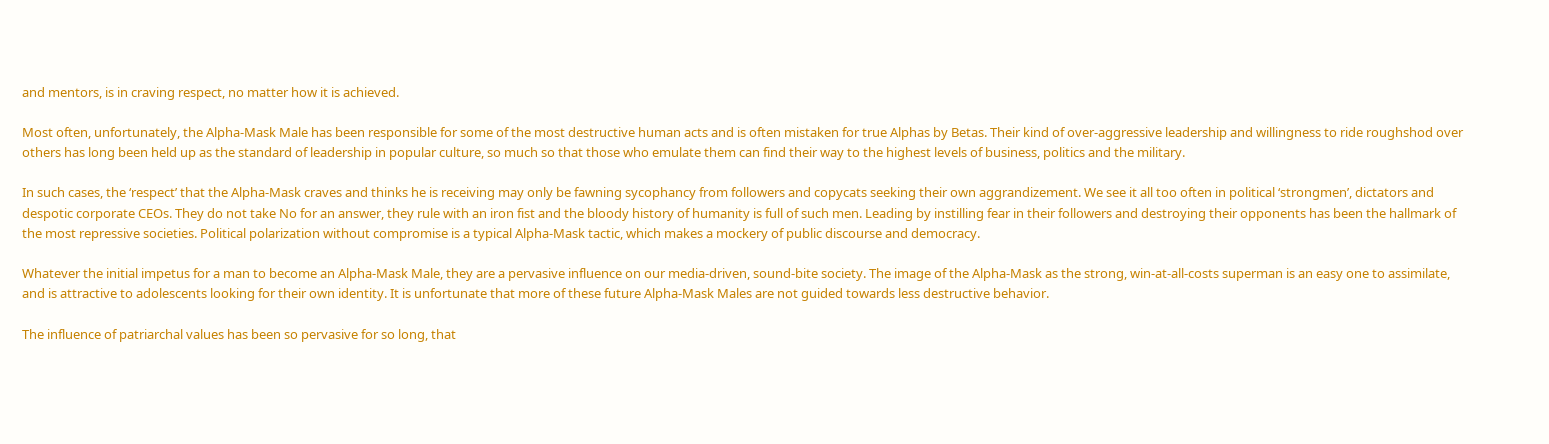and mentors, is in craving respect, no matter how it is achieved.

Most often, unfortunately, the Alpha-Mask Male has been responsible for some of the most destructive human acts and is often mistaken for true Alphas by Betas. Their kind of over-aggressive leadership and willingness to ride roughshod over others has long been held up as the standard of leadership in popular culture, so much so that those who emulate them can find their way to the highest levels of business, politics and the military.

In such cases, the ‘respect’ that the Alpha-Mask craves and thinks he is receiving may only be fawning sycophancy from followers and copycats seeking their own aggrandizement. We see it all too often in political ‘strongmen’, dictators and despotic corporate CEOs. They do not take No for an answer, they rule with an iron fist and the bloody history of humanity is full of such men. Leading by instilling fear in their followers and destroying their opponents has been the hallmark of the most repressive societies. Political polarization without compromise is a typical Alpha-Mask tactic, which makes a mockery of public discourse and democracy.

Whatever the initial impetus for a man to become an Alpha-Mask Male, they are a pervasive influence on our media-driven, sound-bite society. The image of the Alpha-Mask as the strong, win-at-all-costs superman is an easy one to assimilate, and is attractive to adolescents looking for their own identity. It is unfortunate that more of these future Alpha-Mask Males are not guided towards less destructive behavior.

The influence of patriarchal values has been so pervasive for so long, that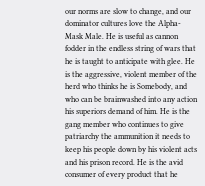our norms are slow to change, and our dominator cultures love the Alpha-Mask Male. He is useful as cannon fodder in the endless string of wars that he is taught to anticipate with glee. He is the aggressive, violent member of the herd who thinks he is Somebody, and who can be brainwashed into any action his superiors demand of him. He is the gang member who continues to give patriarchy the ammunition it needs to keep his people down by his violent acts and his prison record. He is the avid consumer of every product that he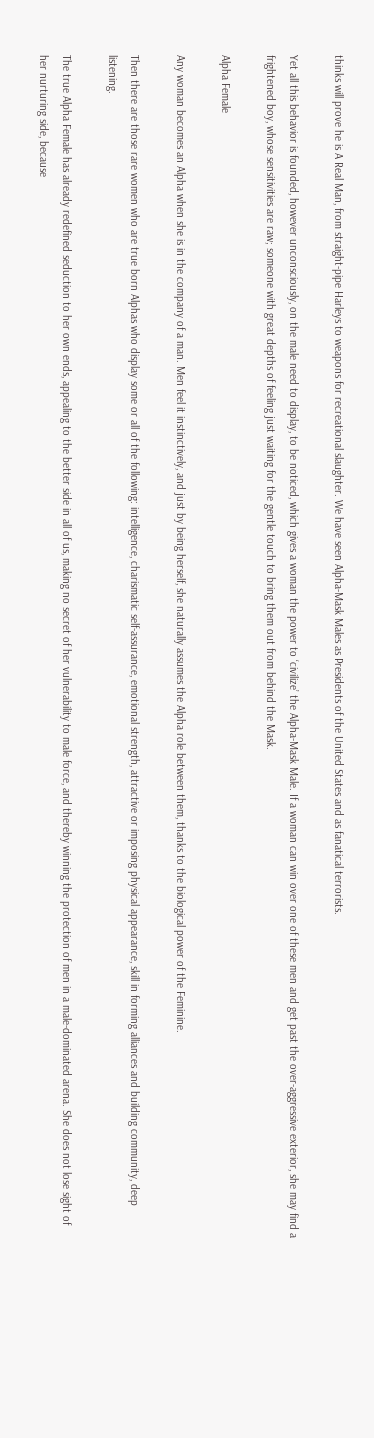thinks will prove he is A Real Man, from straight-pipe Harleys to weapons for recreational slaughter. We have seen Alpha-Mask Males as Presidents of the United States and as fanatical terrorists.

Yet all this behavior is founded, however unconsciously, on the male need to display, to be noticed, which gives a woman the power to ‘civilize’ the Alpha-Mask Male. If a woman can win over one of these men and get past the over-aggressive exterior, she may find a frightened boy, whose sensitivities are raw; someone with great depths of feeling just waiting for the gentle touch to bring them out from behind the Mask.

Alpha Female

Any woman becomes an Alpha when she is in the company of a man. Men feel it instinctively, and just by being herself, she naturally assumes the Alpha role between them, thanks to the biological power of the Feminine.

Then there are those rare women who are true born Alphas who display some or all of the following: intelligence, charismatic self-assurance, emotional strength, attractive or imposing physical appearance, skill in forming alliances and building community, deep listening.

The true Alpha Female has already redefined seduction to her own ends, appealing to the better side in all of us, making no secret of her vulnerability to male force, and thereby winning the protection of men in a male-dominated arena. She does not lose sight of her nurturing side, because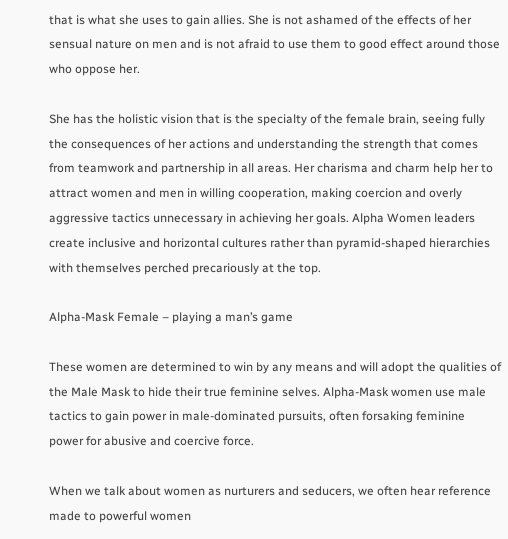that is what she uses to gain allies. She is not ashamed of the effects of her sensual nature on men and is not afraid to use them to good effect around those who oppose her.

She has the holistic vision that is the specialty of the female brain, seeing fully the consequences of her actions and understanding the strength that comes from teamwork and partnership in all areas. Her charisma and charm help her to attract women and men in willing cooperation, making coercion and overly aggressive tactics unnecessary in achieving her goals. Alpha Women leaders create inclusive and horizontal cultures rather than pyramid-shaped hierarchies with themselves perched precariously at the top.

Alpha-Mask Female – playing a man’s game

These women are determined to win by any means and will adopt the qualities of the Male Mask to hide their true feminine selves. Alpha-Mask women use male tactics to gain power in male-dominated pursuits, often forsaking feminine power for abusive and coercive force.

When we talk about women as nurturers and seducers, we often hear reference made to powerful women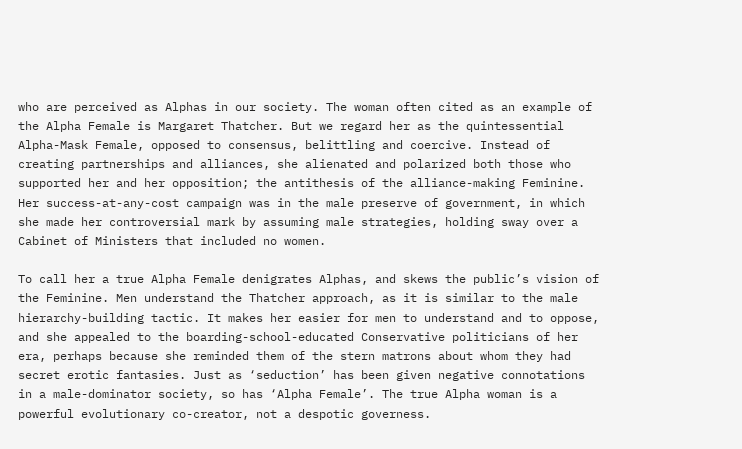who are perceived as Alphas in our society. The woman often cited as an example of the Alpha Female is Margaret Thatcher. But we regard her as the quintessential Alpha-Mask Female, opposed to consensus, belittling and coercive. Instead of creating partnerships and alliances, she alienated and polarized both those who supported her and her opposition; the antithesis of the alliance-making Feminine. Her success-at-any-cost campaign was in the male preserve of government, in which she made her controversial mark by assuming male strategies, holding sway over a Cabinet of Ministers that included no women.

To call her a true Alpha Female denigrates Alphas, and skews the public’s vision of the Feminine. Men understand the Thatcher approach, as it is similar to the male hierarchy-building tactic. It makes her easier for men to understand and to oppose, and she appealed to the boarding-school-educated Conservative politicians of her era, perhaps because she reminded them of the stern matrons about whom they had secret erotic fantasies. Just as ‘seduction’ has been given negative connotations in a male-dominator society, so has ‘Alpha Female’. The true Alpha woman is a powerful evolutionary co-creator, not a despotic governess.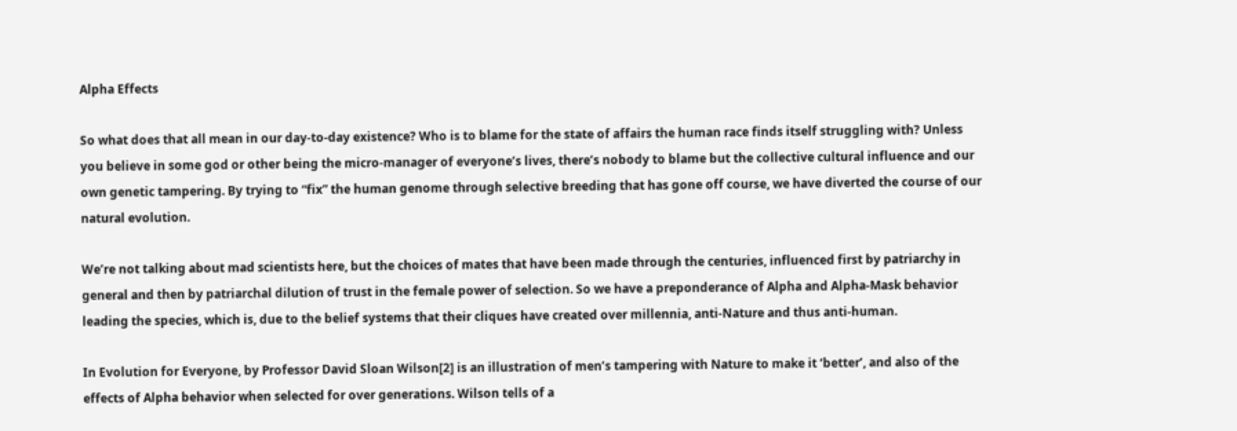Alpha Effects

So what does that all mean in our day-to-day existence? Who is to blame for the state of affairs the human race finds itself struggling with? Unless you believe in some god or other being the micro-manager of everyone’s lives, there’s nobody to blame but the collective cultural influence and our own genetic tampering. By trying to “fix” the human genome through selective breeding that has gone off course, we have diverted the course of our natural evolution.

We’re not talking about mad scientists here, but the choices of mates that have been made through the centuries, influenced first by patriarchy in general and then by patriarchal dilution of trust in the female power of selection. So we have a preponderance of Alpha and Alpha-Mask behavior leading the species, which is, due to the belief systems that their cliques have created over millennia, anti-Nature and thus anti-human.

In Evolution for Everyone, by Professor David Sloan Wilson[2] is an illustration of men’s tampering with Nature to make it ‘better’, and also of the effects of Alpha behavior when selected for over generations. Wilson tells of a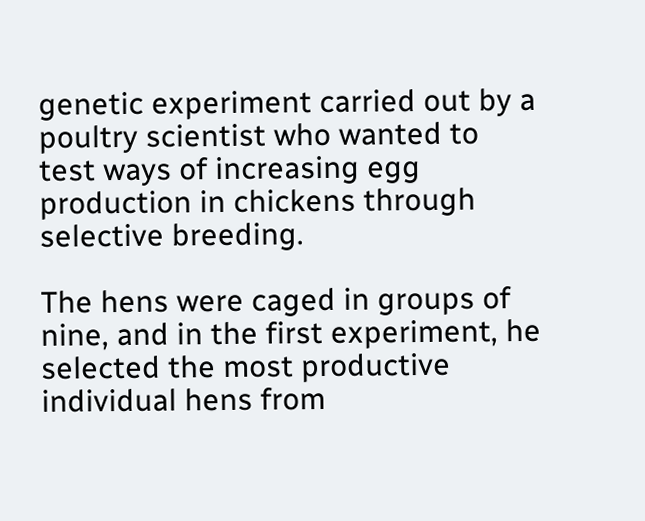genetic experiment carried out by a poultry scientist who wanted to test ways of increasing egg production in chickens through selective breeding.

The hens were caged in groups of nine, and in the first experiment, he selected the most productive individual hens from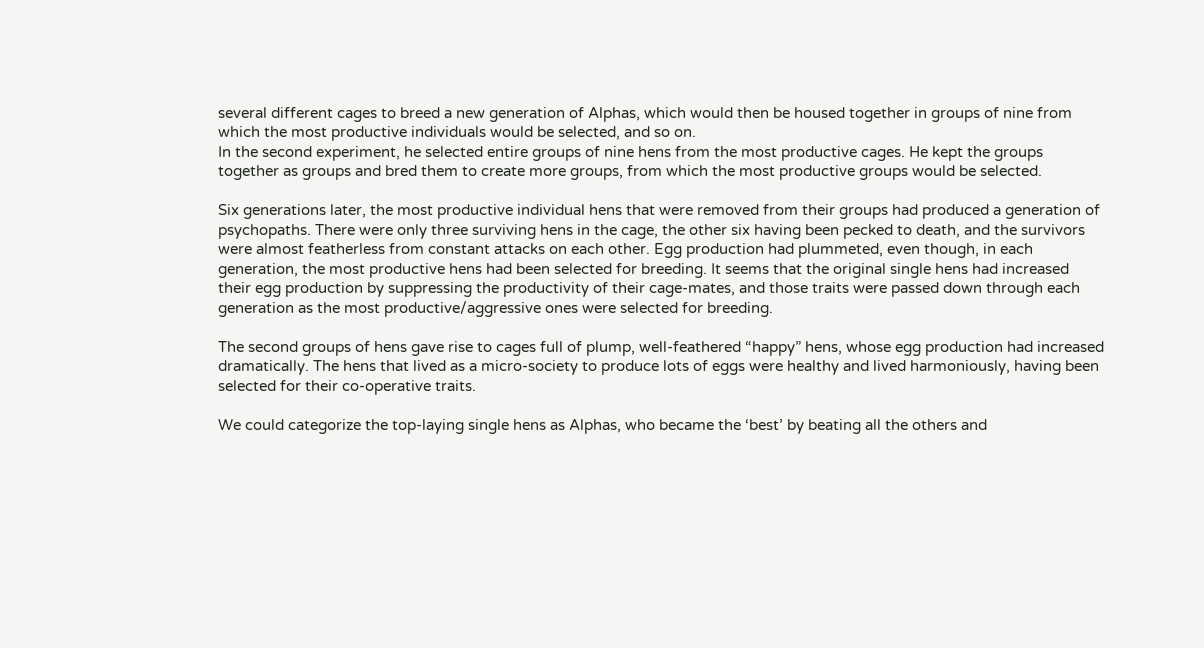several different cages to breed a new generation of Alphas, which would then be housed together in groups of nine from which the most productive individuals would be selected, and so on.
In the second experiment, he selected entire groups of nine hens from the most productive cages. He kept the groups together as groups and bred them to create more groups, from which the most productive groups would be selected.

Six generations later, the most productive individual hens that were removed from their groups had produced a generation of psychopaths. There were only three surviving hens in the cage, the other six having been pecked to death, and the survivors were almost featherless from constant attacks on each other. Egg production had plummeted, even though, in each generation, the most productive hens had been selected for breeding. It seems that the original single hens had increased their egg production by suppressing the productivity of their cage-mates, and those traits were passed down through each generation as the most productive/aggressive ones were selected for breeding.

The second groups of hens gave rise to cages full of plump, well-feathered “happy” hens, whose egg production had increased dramatically. The hens that lived as a micro-society to produce lots of eggs were healthy and lived harmoniously, having been selected for their co-operative traits.

We could categorize the top-laying single hens as Alphas, who became the ‘best’ by beating all the others and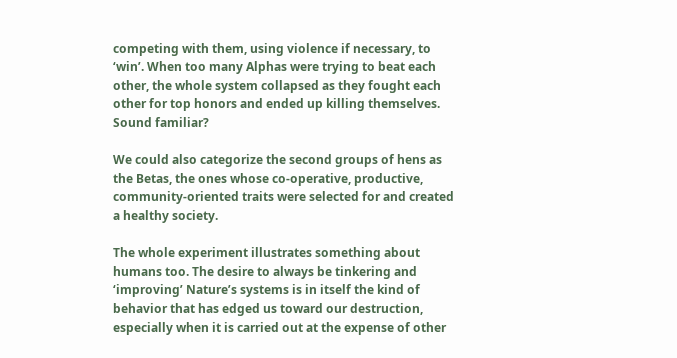competing with them, using violence if necessary, to ‘win’. When too many Alphas were trying to beat each other, the whole system collapsed as they fought each other for top honors and ended up killing themselves. Sound familiar?

We could also categorize the second groups of hens as the Betas, the ones whose co-operative, productive, community-oriented traits were selected for and created a healthy society.

The whole experiment illustrates something about humans too. The desire to always be tinkering and ‘improving’ Nature’s systems is in itself the kind of behavior that has edged us toward our destruction, especially when it is carried out at the expense of other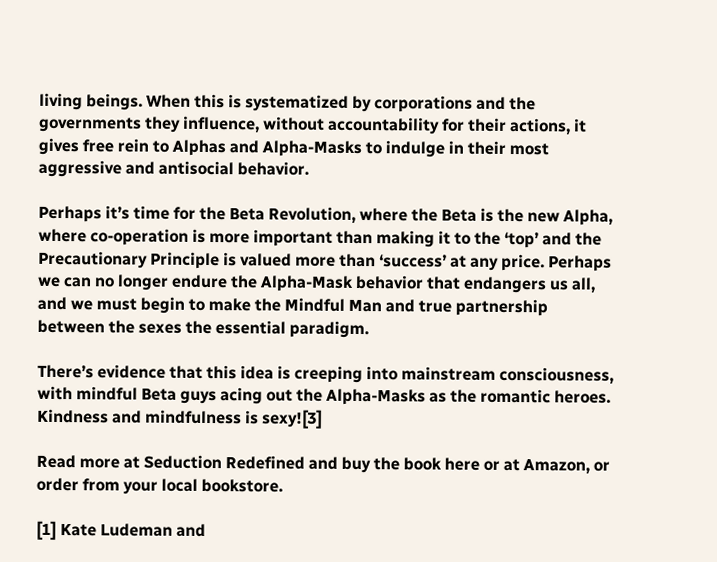living beings. When this is systematized by corporations and the governments they influence, without accountability for their actions, it gives free rein to Alphas and Alpha-Masks to indulge in their most aggressive and antisocial behavior.

Perhaps it’s time for the Beta Revolution, where the Beta is the new Alpha, where co-operation is more important than making it to the ‘top’ and the Precautionary Principle is valued more than ‘success’ at any price. Perhaps we can no longer endure the Alpha-Mask behavior that endangers us all, and we must begin to make the Mindful Man and true partnership between the sexes the essential paradigm.

There’s evidence that this idea is creeping into mainstream consciousness, with mindful Beta guys acing out the Alpha-Masks as the romantic heroes. Kindness and mindfulness is sexy![3]

Read more at Seduction Redefined and buy the book here or at Amazon, or order from your local bookstore.

[1] Kate Ludeman and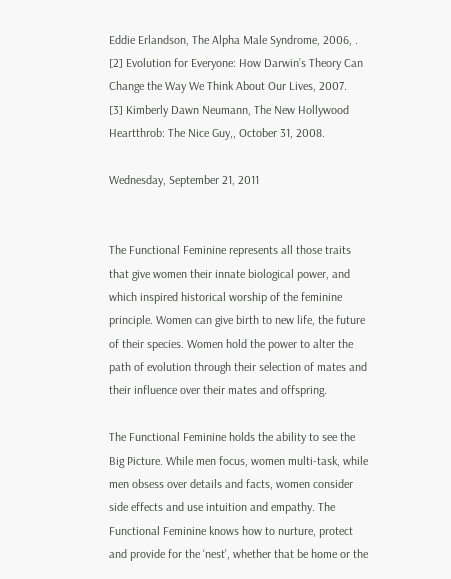Eddie Erlandson, The Alpha Male Syndrome, 2006, .
[2] Evolution for Everyone: How Darwin’s Theory Can Change the Way We Think About Our Lives, 2007.
[3] Kimberly Dawn Neumann, The New Hollywood Heartthrob: The Nice Guy,, October 31, 2008.

Wednesday, September 21, 2011


The Functional Feminine represents all those traits that give women their innate biological power, and which inspired historical worship of the feminine principle. Women can give birth to new life, the future of their species. Women hold the power to alter the path of evolution through their selection of mates and their influence over their mates and offspring.

The Functional Feminine holds the ability to see the Big Picture. While men focus, women multi-task, while men obsess over details and facts, women consider side effects and use intuition and empathy. The Functional Feminine knows how to nurture, protect and provide for the ‘nest’, whether that be home or the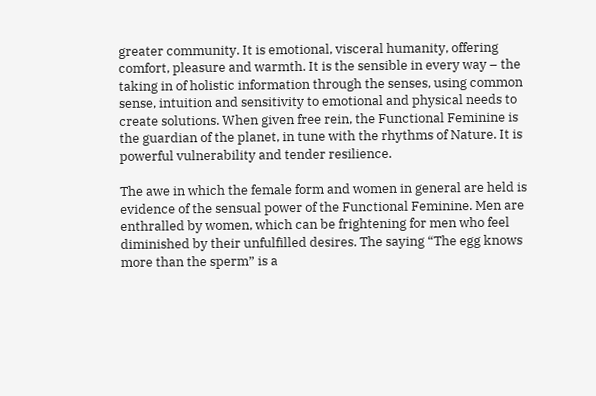greater community. It is emotional, visceral humanity, offering comfort, pleasure and warmth. It is the sensible in every way – the taking in of holistic information through the senses, using common sense, intuition and sensitivity to emotional and physical needs to create solutions. When given free rein, the Functional Feminine is the guardian of the planet, in tune with the rhythms of Nature. It is powerful vulnerability and tender resilience.

The awe in which the female form and women in general are held is evidence of the sensual power of the Functional Feminine. Men are enthralled by women, which can be frightening for men who feel diminished by their unfulfilled desires. The saying “The egg knows more than the sperm” is a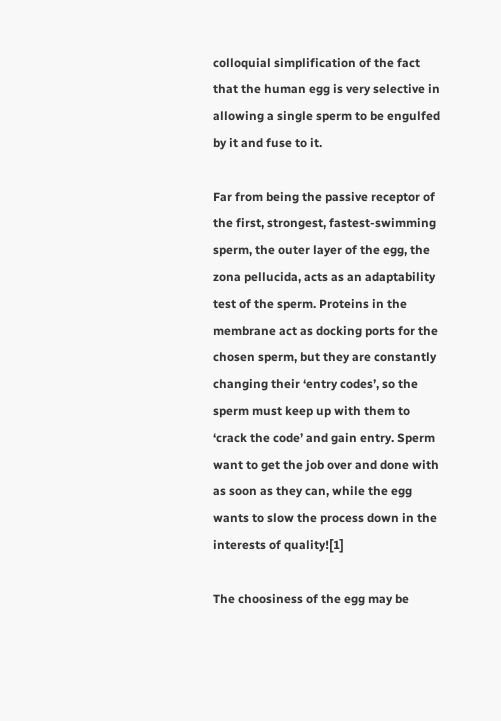colloquial simplification of the fact that the human egg is very selective in allowing a single sperm to be engulfed by it and fuse to it.

Far from being the passive receptor of the first, strongest, fastest-swimming sperm, the outer layer of the egg, the zona pellucida, acts as an adaptability test of the sperm. Proteins in the membrane act as docking ports for the chosen sperm, but they are constantly changing their ‘entry codes’, so the sperm must keep up with them to ‘crack the code’ and gain entry. Sperm want to get the job over and done with as soon as they can, while the egg wants to slow the process down in the interests of quality![1]

The choosiness of the egg may be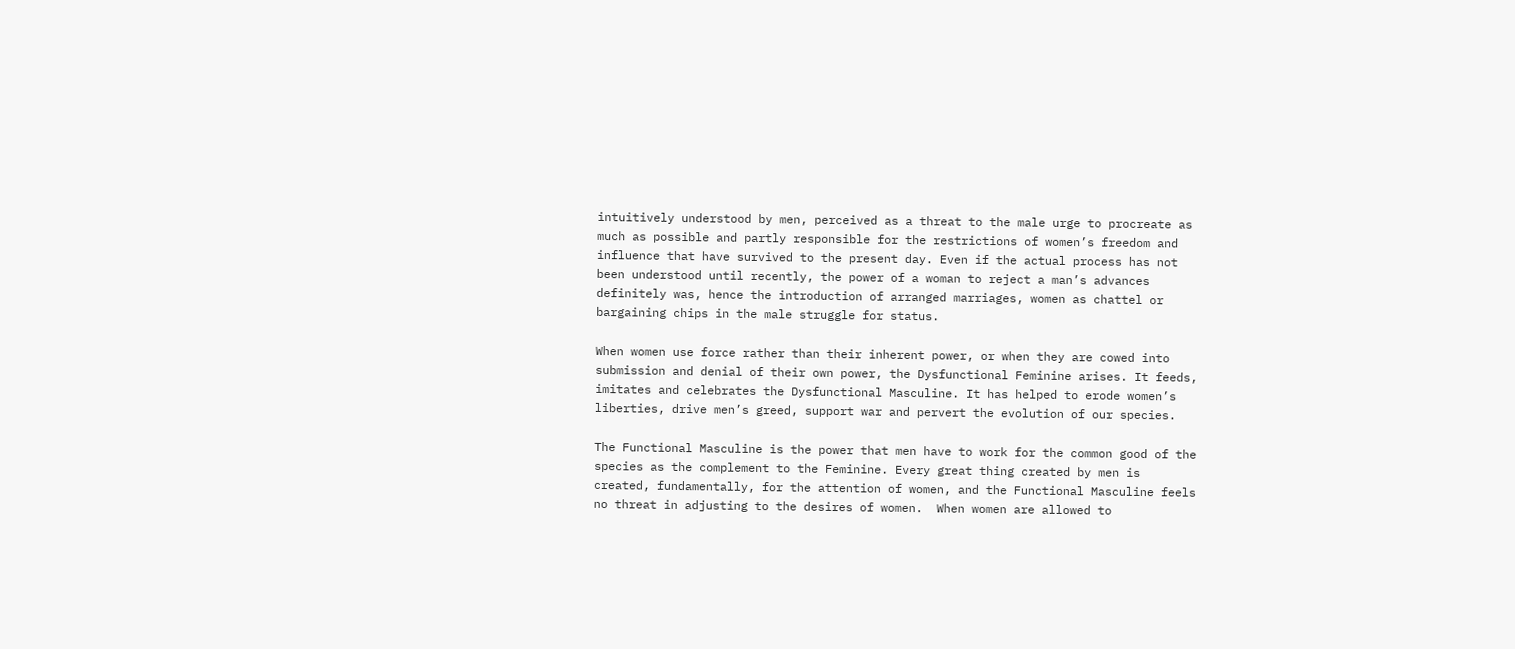intuitively understood by men, perceived as a threat to the male urge to procreate as much as possible and partly responsible for the restrictions of women’s freedom and influence that have survived to the present day. Even if the actual process has not been understood until recently, the power of a woman to reject a man’s advances definitely was, hence the introduction of arranged marriages, women as chattel or bargaining chips in the male struggle for status.

When women use force rather than their inherent power, or when they are cowed into submission and denial of their own power, the Dysfunctional Feminine arises. It feeds, imitates and celebrates the Dysfunctional Masculine. It has helped to erode women’s liberties, drive men’s greed, support war and pervert the evolution of our species.

The Functional Masculine is the power that men have to work for the common good of the species as the complement to the Feminine. Every great thing created by men is created, fundamentally, for the attention of women, and the Functional Masculine feels no threat in adjusting to the desires of women.  When women are allowed to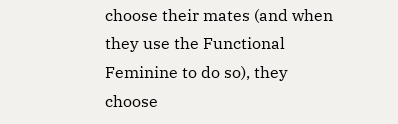choose their mates (and when they use the Functional Feminine to do so), they choose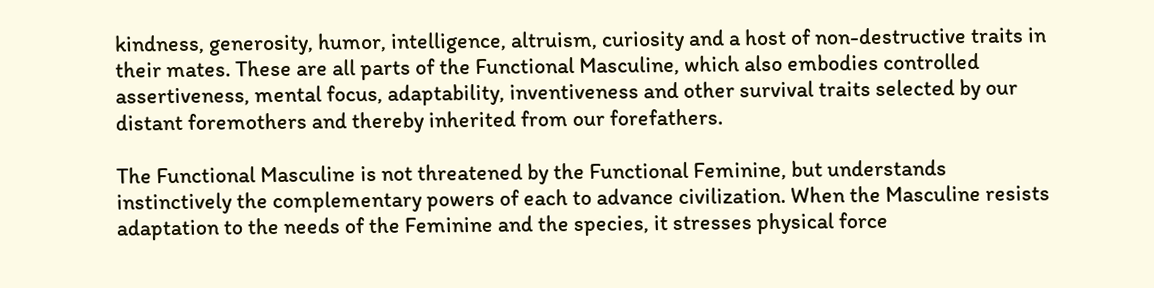kindness, generosity, humor, intelligence, altruism, curiosity and a host of non-destructive traits in their mates. These are all parts of the Functional Masculine, which also embodies controlled assertiveness, mental focus, adaptability, inventiveness and other survival traits selected by our distant foremothers and thereby inherited from our forefathers.

The Functional Masculine is not threatened by the Functional Feminine, but understands instinctively the complementary powers of each to advance civilization. When the Masculine resists adaptation to the needs of the Feminine and the species, it stresses physical force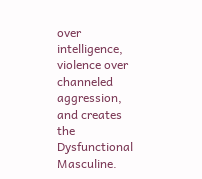over intelligence, violence over channeled aggression, and creates the Dysfunctional Masculine.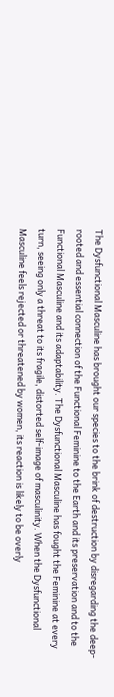The Dysfunctional Masculine has brought our species to the brink of destruction by disregarding the deep-rooted and essential connection of the Functional Feminine to the Earth and its preservation and to the Functional Masculine and its adaptability. The Dysfunctional Masculine has fought the Feminine at every turn, seeing only a threat to its fragile, distorted self-image of masculinity. When the Dysfunctional Masculine feels rejected or threatened by women, its reaction is likely to be overly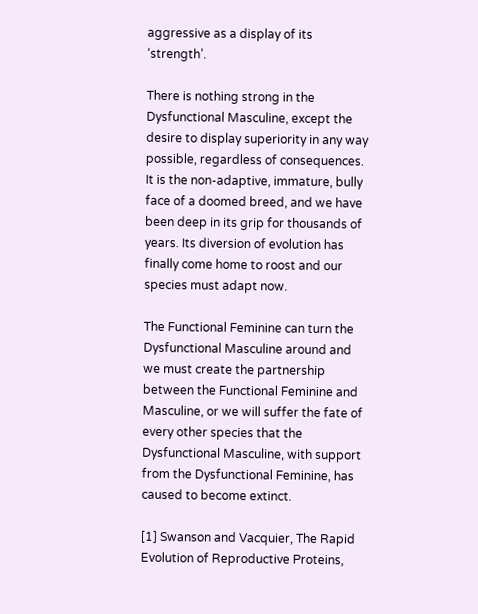aggressive as a display of its ‘strength’.

There is nothing strong in the Dysfunctional Masculine, except the desire to display superiority in any way possible, regardless of consequences. It is the non-adaptive, immature, bully face of a doomed breed, and we have been deep in its grip for thousands of years. Its diversion of evolution has finally come home to roost and our species must adapt now.

The Functional Feminine can turn the Dysfunctional Masculine around and we must create the partnership between the Functional Feminine and Masculine, or we will suffer the fate of every other species that the Dysfunctional Masculine, with support from the Dysfunctional Feminine, has caused to become extinct.

[1] Swanson and Vacquier, The Rapid Evolution of Reproductive Proteins,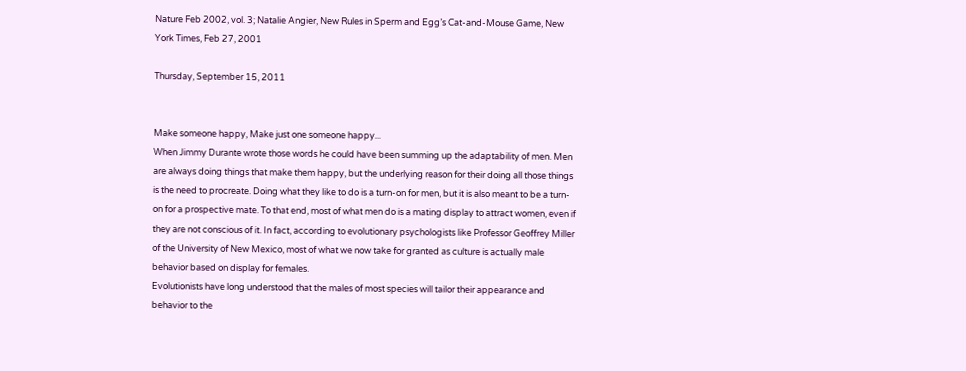Nature Feb 2002, vol. 3; Natalie Angier, New Rules in Sperm and Egg’s Cat-and-Mouse Game, New York Times, Feb 27, 2001

Thursday, September 15, 2011


Make someone happy, Make just one someone happy...
When Jimmy Durante wrote those words he could have been summing up the adaptability of men. Men are always doing things that make them happy, but the underlying reason for their doing all those things is the need to procreate. Doing what they like to do is a turn-on for men, but it is also meant to be a turn-on for a prospective mate. To that end, most of what men do is a mating display to attract women, even if they are not conscious of it. In fact, according to evolutionary psychologists like Professor Geoffrey Miller of the University of New Mexico, most of what we now take for granted as culture is actually male behavior based on display for females.
Evolutionists have long understood that the males of most species will tailor their appearance and behavior to the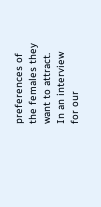preferences of the females they want to attract. In an interview for our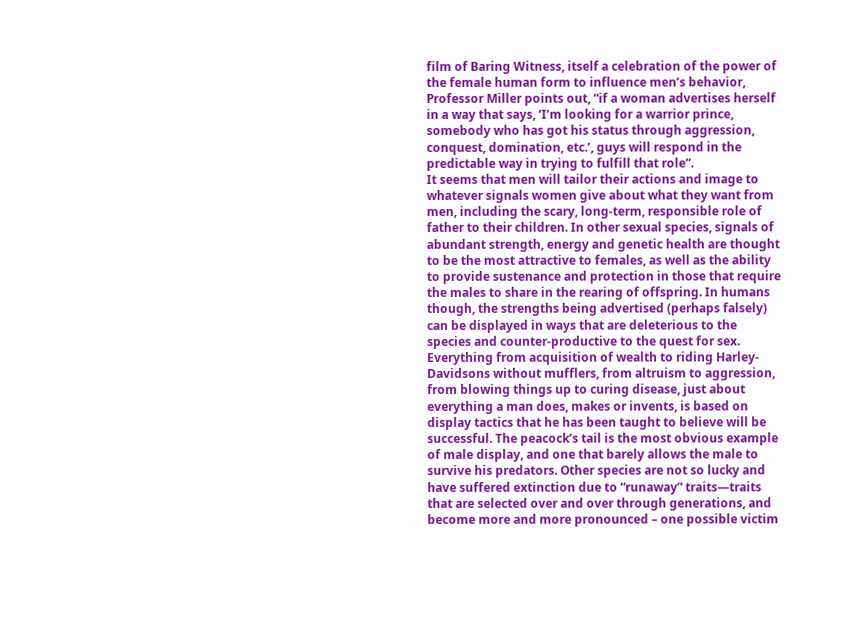film of Baring Witness, itself a celebration of the power of the female human form to influence men’s behavior, Professor Miller points out, “if a woman advertises herself in a way that says, ‘I’m looking for a warrior prince, somebody who has got his status through aggression, conquest, domination, etc.’, guys will respond in the predictable way in trying to fulfill that role”.
It seems that men will tailor their actions and image to whatever signals women give about what they want from men, including the scary, long-term, responsible role of father to their children. In other sexual species, signals of abundant strength, energy and genetic health are thought to be the most attractive to females, as well as the ability to provide sustenance and protection in those that require the males to share in the rearing of offspring. In humans though, the strengths being advertised (perhaps falsely) can be displayed in ways that are deleterious to the species and counter-productive to the quest for sex.
Everything from acquisition of wealth to riding Harley-Davidsons without mufflers, from altruism to aggression, from blowing things up to curing disease, just about everything a man does, makes or invents, is based on display tactics that he has been taught to believe will be successful. The peacock’s tail is the most obvious example of male display, and one that barely allows the male to survive his predators. Other species are not so lucky and have suffered extinction due to “runaway” traits—traits that are selected over and over through generations, and become more and more pronounced – one possible victim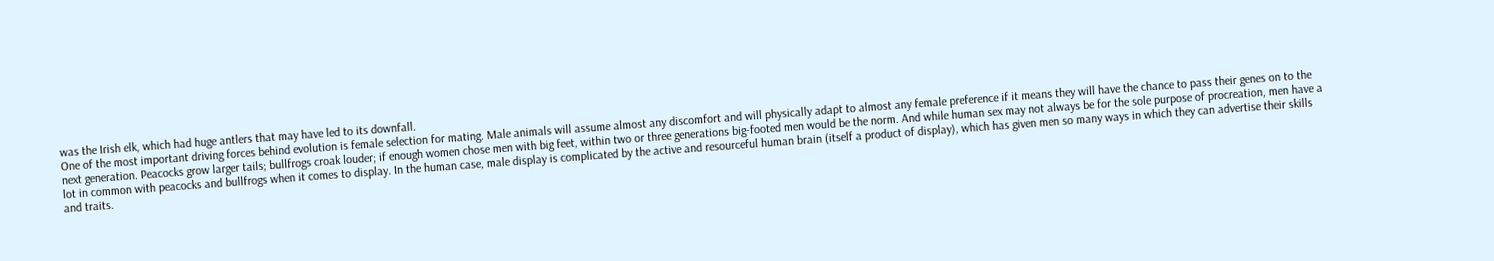was the Irish elk, which had huge antlers that may have led to its downfall.
One of the most important driving forces behind evolution is female selection for mating. Male animals will assume almost any discomfort and will physically adapt to almost any female preference if it means they will have the chance to pass their genes on to the next generation. Peacocks grow larger tails; bullfrogs croak louder; if enough women chose men with big feet, within two or three generations big-footed men would be the norm. And while human sex may not always be for the sole purpose of procreation, men have a lot in common with peacocks and bullfrogs when it comes to display. In the human case, male display is complicated by the active and resourceful human brain (itself a product of display), which has given men so many ways in which they can advertise their skills and traits.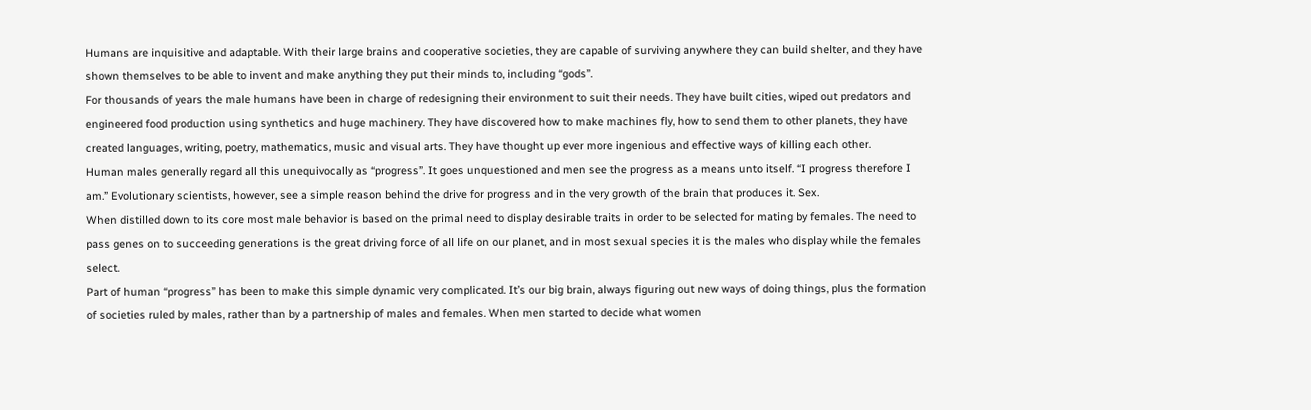Humans are inquisitive and adaptable. With their large brains and cooperative societies, they are capable of surviving anywhere they can build shelter, and they have shown themselves to be able to invent and make anything they put their minds to, including “gods”.
For thousands of years the male humans have been in charge of redesigning their environment to suit their needs. They have built cities, wiped out predators and engineered food production using synthetics and huge machinery. They have discovered how to make machines fly, how to send them to other planets, they have created languages, writing, poetry, mathematics, music and visual arts. They have thought up ever more ingenious and effective ways of killing each other.
Human males generally regard all this unequivocally as “progress”. It goes unquestioned and men see the progress as a means unto itself. “I progress therefore I am.” Evolutionary scientists, however, see a simple reason behind the drive for progress and in the very growth of the brain that produces it. Sex.
When distilled down to its core most male behavior is based on the primal need to display desirable traits in order to be selected for mating by females. The need to pass genes on to succeeding generations is the great driving force of all life on our planet, and in most sexual species it is the males who display while the females select.
Part of human “progress” has been to make this simple dynamic very complicated. It’s our big brain, always figuring out new ways of doing things, plus the formation of societies ruled by males, rather than by a partnership of males and females. When men started to decide what women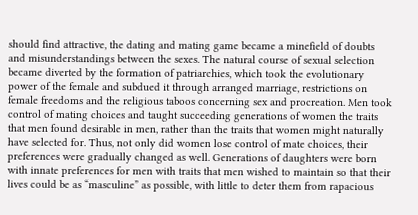should find attractive, the dating and mating game became a minefield of doubts and misunderstandings between the sexes. The natural course of sexual selection became diverted by the formation of patriarchies, which took the evolutionary power of the female and subdued it through arranged marriage, restrictions on female freedoms and the religious taboos concerning sex and procreation. Men took control of mating choices and taught succeeding generations of women the traits that men found desirable in men, rather than the traits that women might naturally have selected for. Thus, not only did women lose control of mate choices, their preferences were gradually changed as well. Generations of daughters were born with innate preferences for men with traits that men wished to maintain so that their lives could be as “masculine” as possible, with little to deter them from rapacious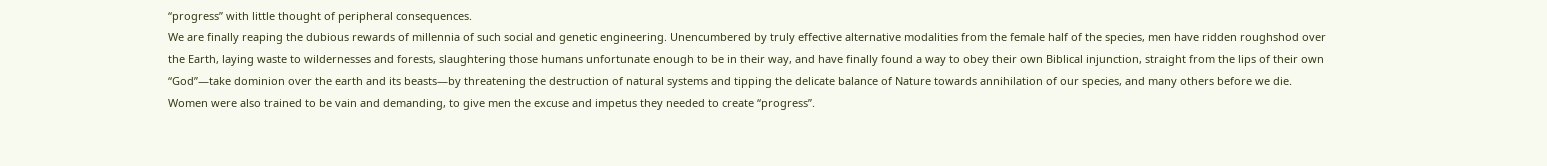“progress” with little thought of peripheral consequences.
We are finally reaping the dubious rewards of millennia of such social and genetic engineering. Unencumbered by truly effective alternative modalities from the female half of the species, men have ridden roughshod over the Earth, laying waste to wildernesses and forests, slaughtering those humans unfortunate enough to be in their way, and have finally found a way to obey their own Biblical injunction, straight from the lips of their own “God”—take dominion over the earth and its beasts—by threatening the destruction of natural systems and tipping the delicate balance of Nature towards annihilation of our species, and many others before we die.
Women were also trained to be vain and demanding, to give men the excuse and impetus they needed to create “progress”.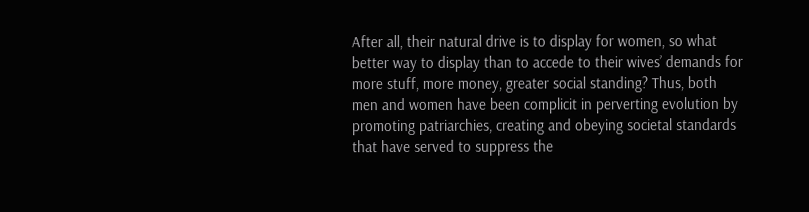After all, their natural drive is to display for women, so what better way to display than to accede to their wives’ demands for more stuff, more money, greater social standing? Thus, both men and women have been complicit in perverting evolution by promoting patriarchies, creating and obeying societal standards that have served to suppress the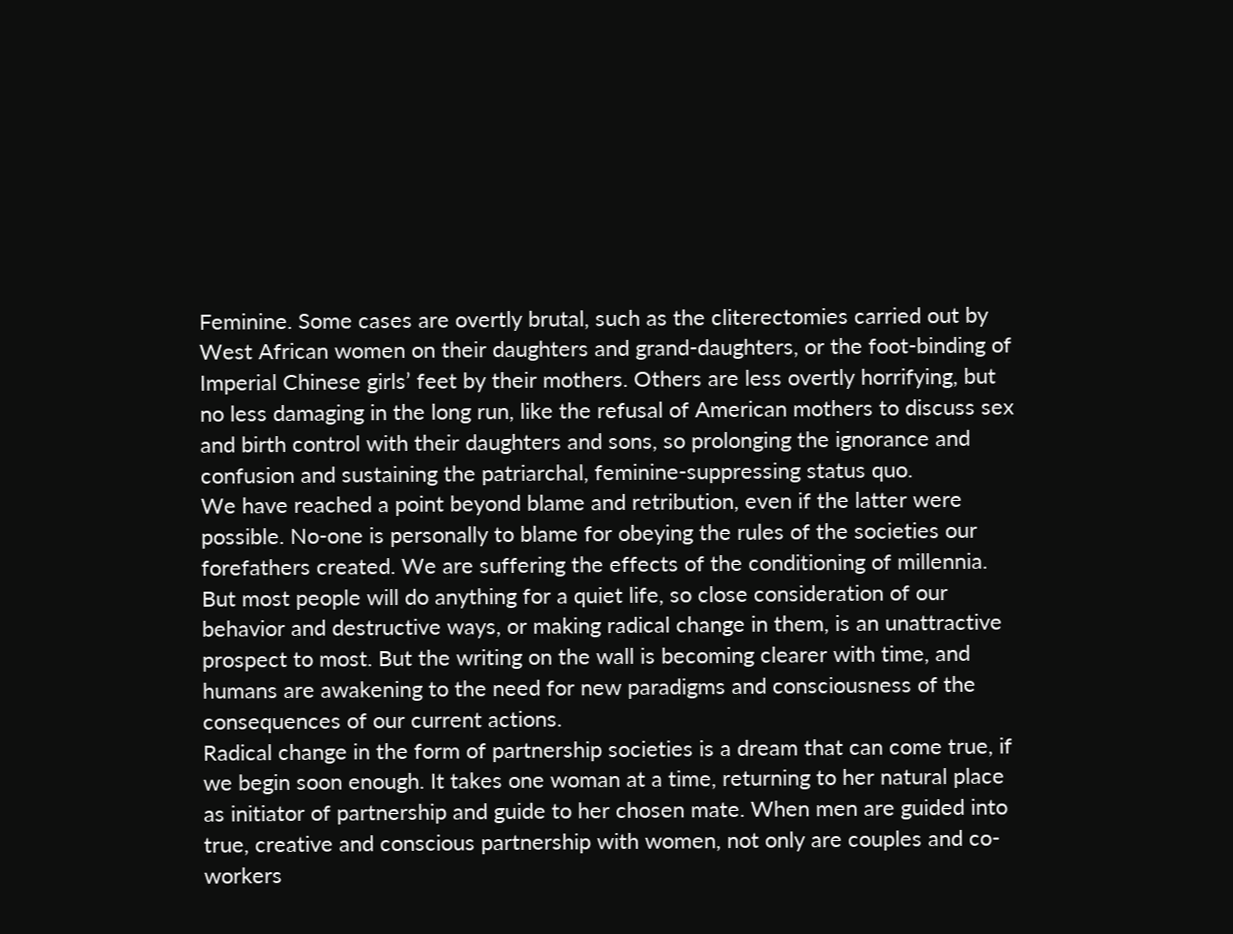Feminine. Some cases are overtly brutal, such as the cliterectomies carried out by West African women on their daughters and grand-daughters, or the foot-binding of Imperial Chinese girls’ feet by their mothers. Others are less overtly horrifying, but no less damaging in the long run, like the refusal of American mothers to discuss sex and birth control with their daughters and sons, so prolonging the ignorance and confusion and sustaining the patriarchal, feminine-suppressing status quo.
We have reached a point beyond blame and retribution, even if the latter were possible. No-one is personally to blame for obeying the rules of the societies our forefathers created. We are suffering the effects of the conditioning of millennia. But most people will do anything for a quiet life, so close consideration of our behavior and destructive ways, or making radical change in them, is an unattractive prospect to most. But the writing on the wall is becoming clearer with time, and humans are awakening to the need for new paradigms and consciousness of the consequences of our current actions.
Radical change in the form of partnership societies is a dream that can come true, if we begin soon enough. It takes one woman at a time, returning to her natural place as initiator of partnership and guide to her chosen mate. When men are guided into true, creative and conscious partnership with women, not only are couples and co-workers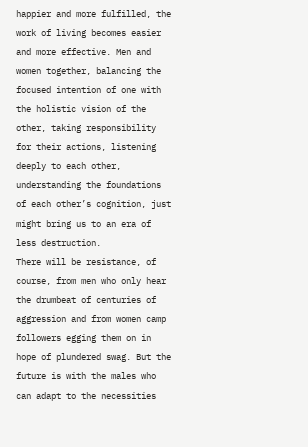happier and more fulfilled, the work of living becomes easier and more effective. Men and women together, balancing the focused intention of one with the holistic vision of the other, taking responsibility for their actions, listening deeply to each other, understanding the foundations of each other’s cognition, just might bring us to an era of less destruction.
There will be resistance, of course, from men who only hear the drumbeat of centuries of aggression and from women camp followers egging them on in hope of plundered swag. But the future is with the males who can adapt to the necessities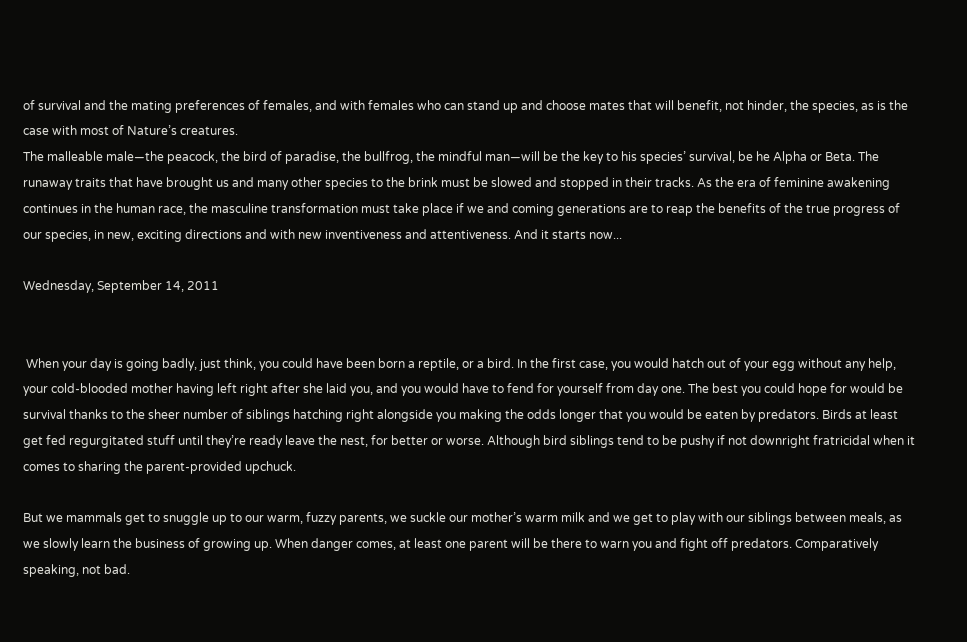of survival and the mating preferences of females, and with females who can stand up and choose mates that will benefit, not hinder, the species, as is the case with most of Nature’s creatures.
The malleable male—the peacock, the bird of paradise, the bullfrog, the mindful man—will be the key to his species’ survival, be he Alpha or Beta. The runaway traits that have brought us and many other species to the brink must be slowed and stopped in their tracks. As the era of feminine awakening continues in the human race, the masculine transformation must take place if we and coming generations are to reap the benefits of the true progress of our species, in new, exciting directions and with new inventiveness and attentiveness. And it starts now...

Wednesday, September 14, 2011


 When your day is going badly, just think, you could have been born a reptile, or a bird. In the first case, you would hatch out of your egg without any help, your cold-blooded mother having left right after she laid you, and you would have to fend for yourself from day one. The best you could hope for would be survival thanks to the sheer number of siblings hatching right alongside you making the odds longer that you would be eaten by predators. Birds at least get fed regurgitated stuff until they’re ready leave the nest, for better or worse. Although bird siblings tend to be pushy if not downright fratricidal when it comes to sharing the parent-provided upchuck.

But we mammals get to snuggle up to our warm, fuzzy parents, we suckle our mother’s warm milk and we get to play with our siblings between meals, as we slowly learn the business of growing up. When danger comes, at least one parent will be there to warn you and fight off predators. Comparatively speaking, not bad.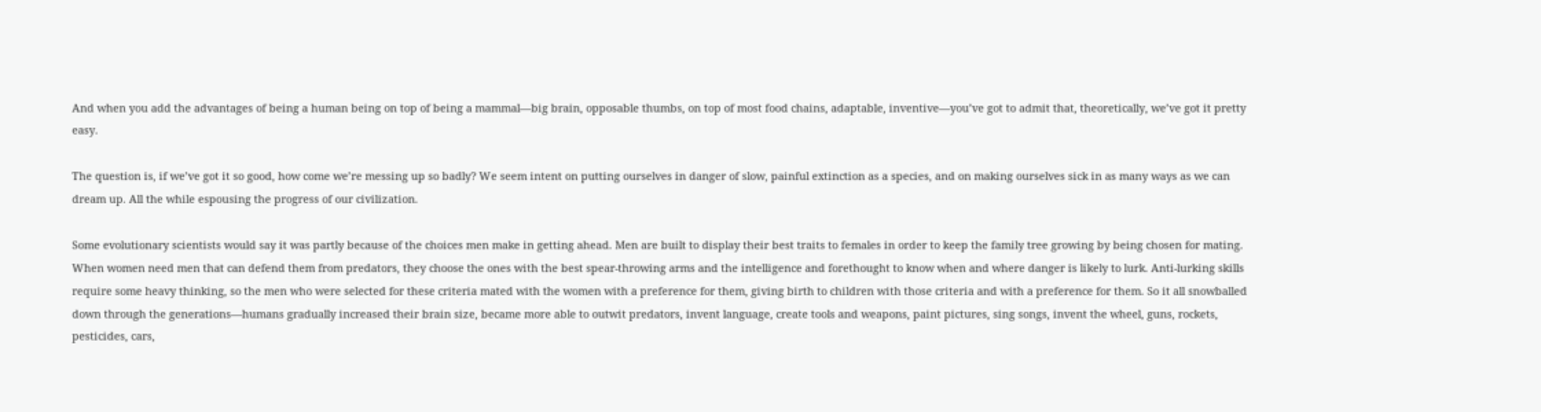And when you add the advantages of being a human being on top of being a mammal—big brain, opposable thumbs, on top of most food chains, adaptable, inventive—you’ve got to admit that, theoretically, we’ve got it pretty easy.

The question is, if we’ve got it so good, how come we’re messing up so badly? We seem intent on putting ourselves in danger of slow, painful extinction as a species, and on making ourselves sick in as many ways as we can dream up. All the while espousing the progress of our civilization.

Some evolutionary scientists would say it was partly because of the choices men make in getting ahead. Men are built to display their best traits to females in order to keep the family tree growing by being chosen for mating. When women need men that can defend them from predators, they choose the ones with the best spear-throwing arms and the intelligence and forethought to know when and where danger is likely to lurk. Anti-lurking skills require some heavy thinking, so the men who were selected for these criteria mated with the women with a preference for them, giving birth to children with those criteria and with a preference for them. So it all snowballed down through the generations—humans gradually increased their brain size, became more able to outwit predators, invent language, create tools and weapons, paint pictures, sing songs, invent the wheel, guns, rockets, pesticides, cars,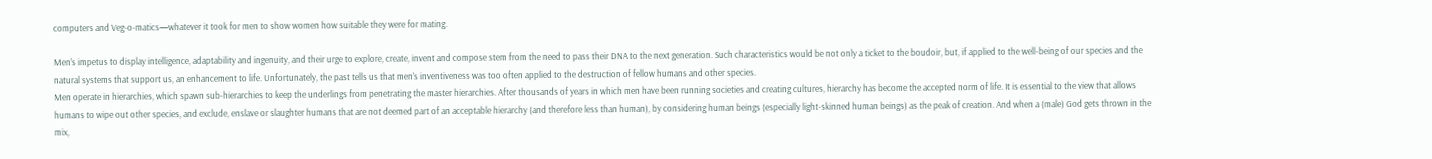computers and Veg-o-matics—whatever it took for men to show women how suitable they were for mating.

Men’s impetus to display intelligence, adaptability and ingenuity, and their urge to explore, create, invent and compose stem from the need to pass their DNA to the next generation. Such characteristics would be not only a ticket to the boudoir, but, if applied to the well-being of our species and the natural systems that support us, an enhancement to life. Unfortunately, the past tells us that men’s inventiveness was too often applied to the destruction of fellow humans and other species.
Men operate in hierarchies, which spawn sub-hierarchies to keep the underlings from penetrating the master hierarchies. After thousands of years in which men have been running societies and creating cultures, hierarchy has become the accepted norm of life. It is essential to the view that allows humans to wipe out other species, and exclude, enslave or slaughter humans that are not deemed part of an acceptable hierarchy (and therefore less than human), by considering human beings (especially light-skinned human beings) as the peak of creation. And when a (male) God gets thrown in the mix,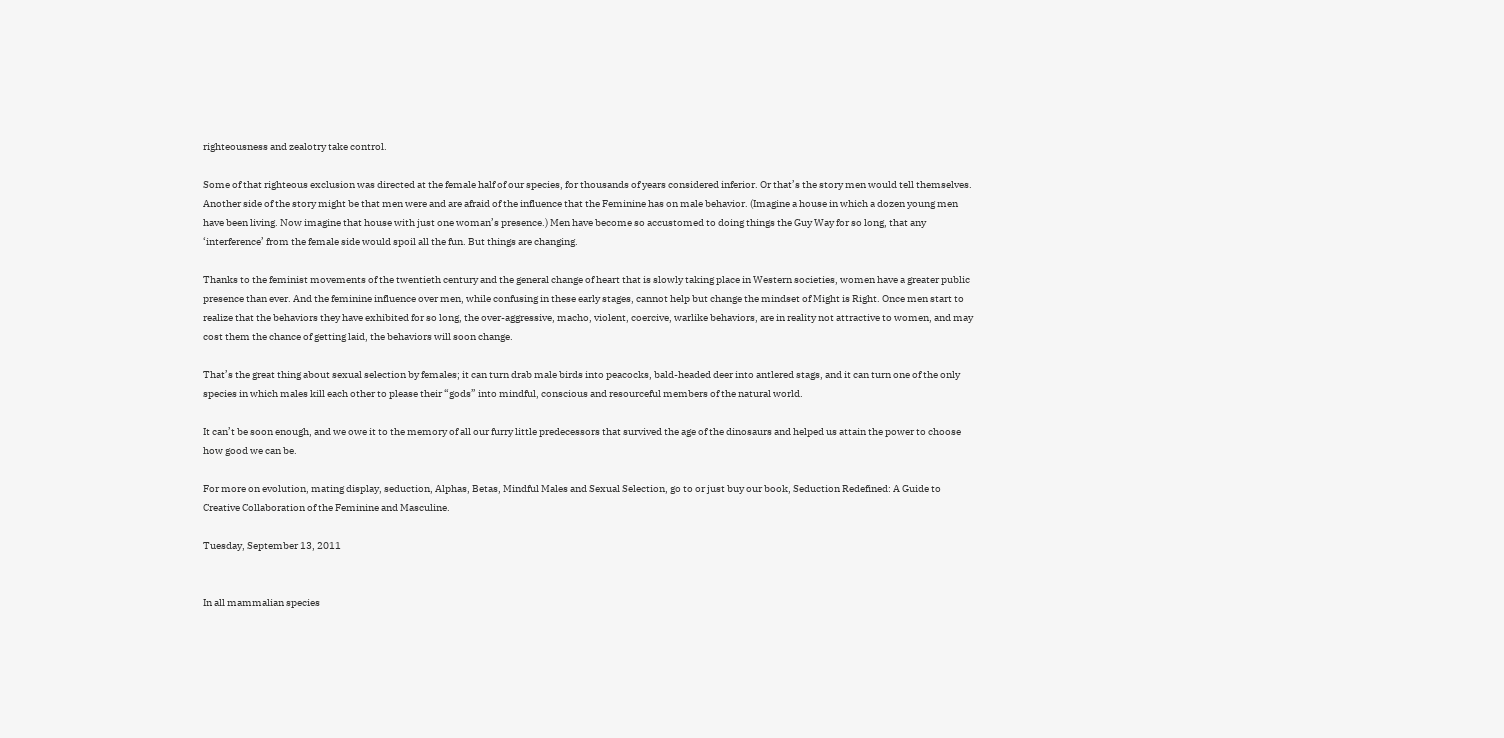righteousness and zealotry take control.

Some of that righteous exclusion was directed at the female half of our species, for thousands of years considered inferior. Or that’s the story men would tell themselves. Another side of the story might be that men were and are afraid of the influence that the Feminine has on male behavior. (Imagine a house in which a dozen young men have been living. Now imagine that house with just one woman’s presence.) Men have become so accustomed to doing things the Guy Way for so long, that any ‘interference’ from the female side would spoil all the fun. But things are changing.

Thanks to the feminist movements of the twentieth century and the general change of heart that is slowly taking place in Western societies, women have a greater public presence than ever. And the feminine influence over men, while confusing in these early stages, cannot help but change the mindset of Might is Right. Once men start to realize that the behaviors they have exhibited for so long, the over-aggressive, macho, violent, coercive, warlike behaviors, are in reality not attractive to women, and may cost them the chance of getting laid, the behaviors will soon change.

That’s the great thing about sexual selection by females; it can turn drab male birds into peacocks, bald-headed deer into antlered stags, and it can turn one of the only species in which males kill each other to please their “gods” into mindful, conscious and resourceful members of the natural world.

It can’t be soon enough, and we owe it to the memory of all our furry little predecessors that survived the age of the dinosaurs and helped us attain the power to choose how good we can be.

For more on evolution, mating display, seduction, Alphas, Betas, Mindful Males and Sexual Selection, go to or just buy our book, Seduction Redefined: A Guide to Creative Collaboration of the Feminine and Masculine.

Tuesday, September 13, 2011


In all mammalian species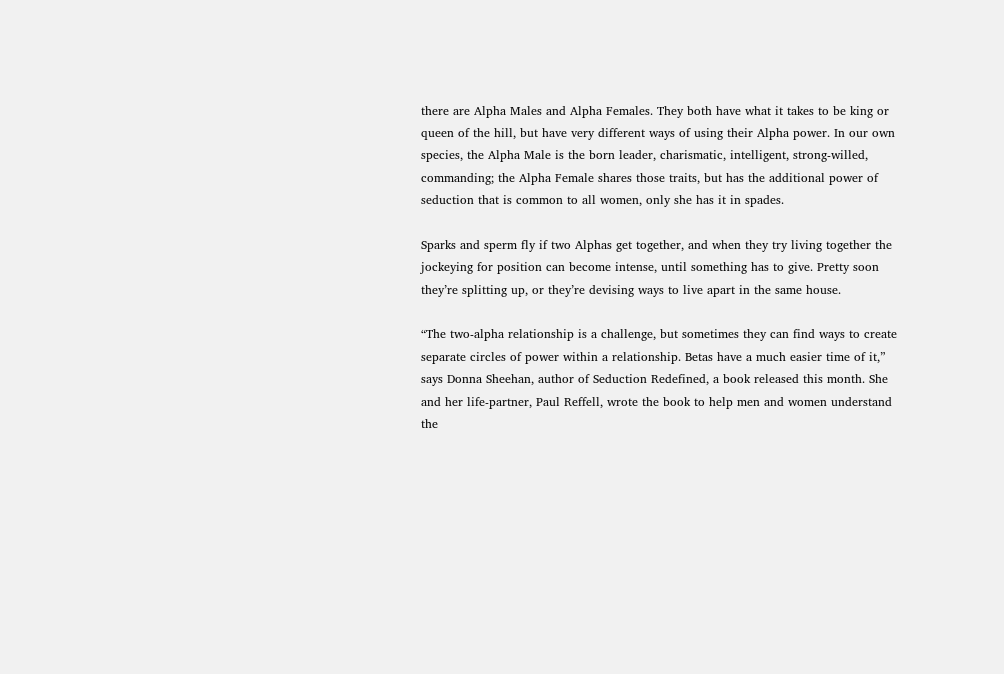there are Alpha Males and Alpha Females. They both have what it takes to be king or queen of the hill, but have very different ways of using their Alpha power. In our own species, the Alpha Male is the born leader, charismatic, intelligent, strong-willed, commanding; the Alpha Female shares those traits, but has the additional power of seduction that is common to all women, only she has it in spades.

Sparks and sperm fly if two Alphas get together, and when they try living together the jockeying for position can become intense, until something has to give. Pretty soon they’re splitting up, or they’re devising ways to live apart in the same house.

“The two-alpha relationship is a challenge, but sometimes they can find ways to create separate circles of power within a relationship. Betas have a much easier time of it,” says Donna Sheehan, author of Seduction Redefined, a book released this month. She and her life-partner, Paul Reffell, wrote the book to help men and women understand the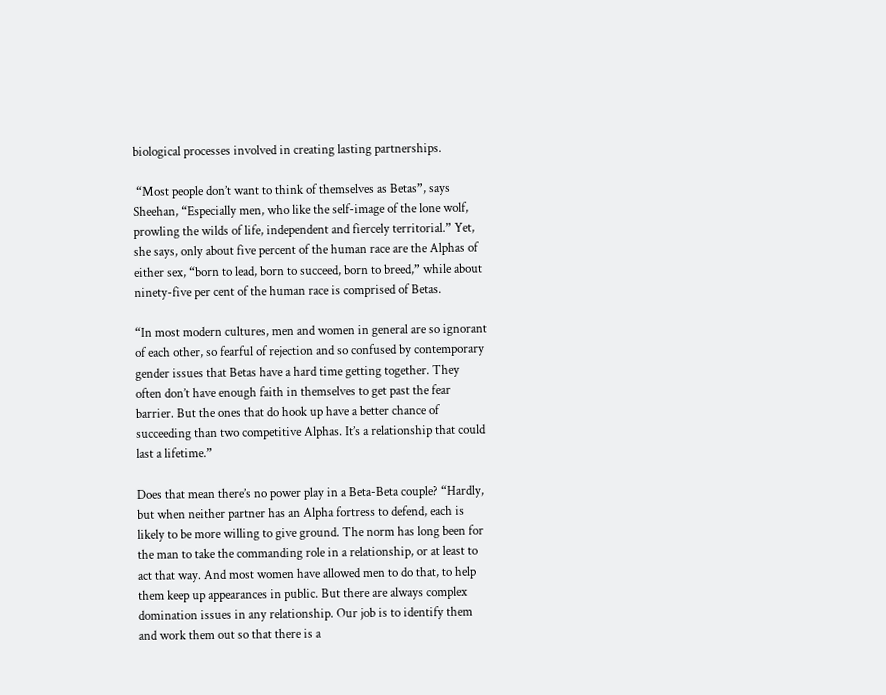biological processes involved in creating lasting partnerships.

 “Most people don’t want to think of themselves as Betas”, says Sheehan, “Especially men, who like the self-image of the lone wolf, prowling the wilds of life, independent and fiercely territorial.” Yet, she says, only about five percent of the human race are the Alphas of either sex, “born to lead, born to succeed, born to breed,” while about ninety-five per cent of the human race is comprised of Betas.

“In most modern cultures, men and women in general are so ignorant of each other, so fearful of rejection and so confused by contemporary gender issues that Betas have a hard time getting together. They often don’t have enough faith in themselves to get past the fear barrier. But the ones that do hook up have a better chance of succeeding than two competitive Alphas. It’s a relationship that could last a lifetime.”

Does that mean there’s no power play in a Beta-Beta couple? “Hardly, but when neither partner has an Alpha fortress to defend, each is likely to be more willing to give ground. The norm has long been for the man to take the commanding role in a relationship, or at least to act that way. And most women have allowed men to do that, to help them keep up appearances in public. But there are always complex domination issues in any relationship. Our job is to identify them and work them out so that there is a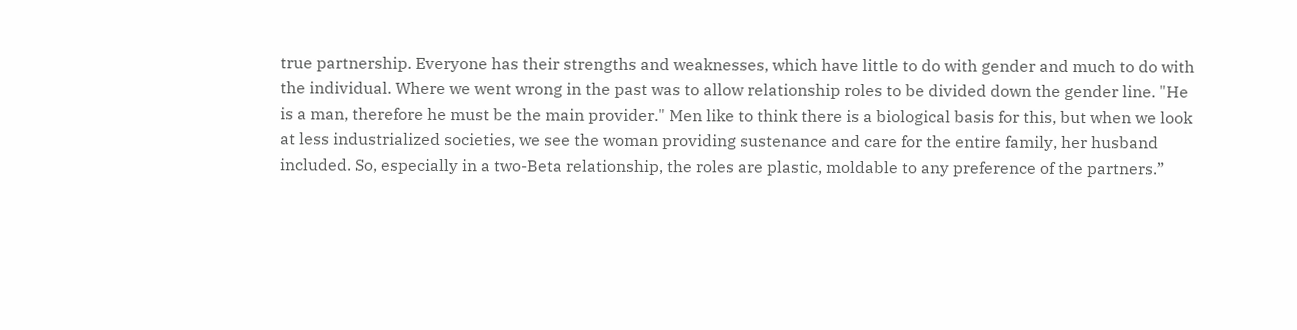true partnership. Everyone has their strengths and weaknesses, which have little to do with gender and much to do with the individual. Where we went wrong in the past was to allow relationship roles to be divided down the gender line. "He is a man, therefore he must be the main provider." Men like to think there is a biological basis for this, but when we look at less industrialized societies, we see the woman providing sustenance and care for the entire family, her husband included. So, especially in a two-Beta relationship, the roles are plastic, moldable to any preference of the partners.”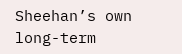Sheehan’s own long-term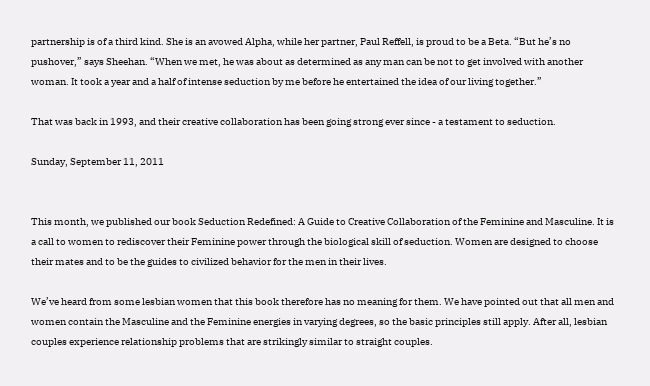partnership is of a third kind. She is an avowed Alpha, while her partner, Paul Reffell, is proud to be a Beta. “But he’s no pushover,” says Sheehan. “When we met, he was about as determined as any man can be not to get involved with another woman. It took a year and a half of intense seduction by me before he entertained the idea of our living together.”

That was back in 1993, and their creative collaboration has been going strong ever since - a testament to seduction.

Sunday, September 11, 2011


This month, we published our book Seduction Redefined: A Guide to Creative Collaboration of the Feminine and Masculine. It is a call to women to rediscover their Feminine power through the biological skill of seduction. Women are designed to choose their mates and to be the guides to civilized behavior for the men in their lives.

We’ve heard from some lesbian women that this book therefore has no meaning for them. We have pointed out that all men and women contain the Masculine and the Feminine energies in varying degrees, so the basic principles still apply. After all, lesbian couples experience relationship problems that are strikingly similar to straight couples.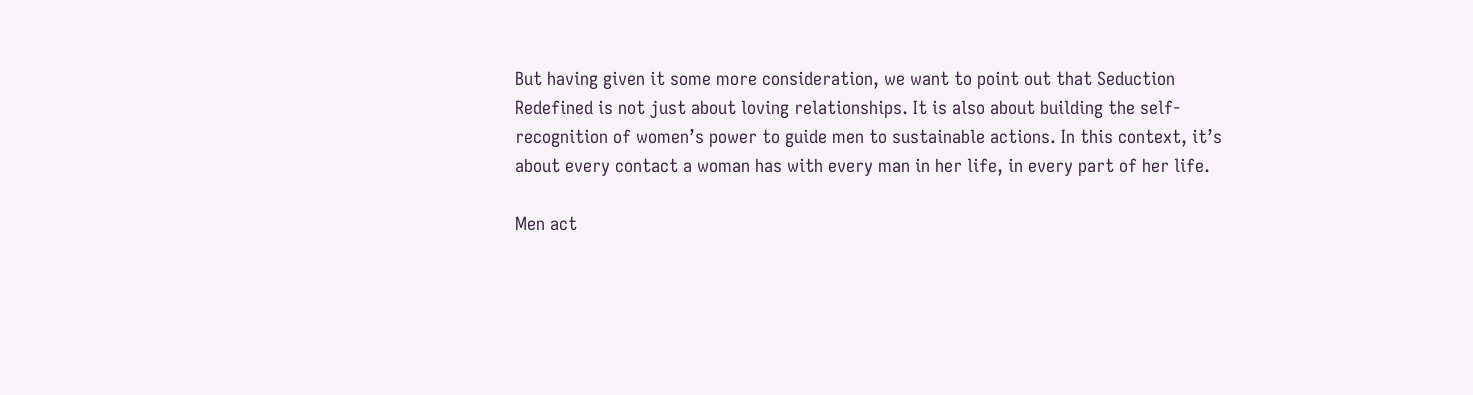But having given it some more consideration, we want to point out that Seduction Redefined is not just about loving relationships. It is also about building the self-recognition of women’s power to guide men to sustainable actions. In this context, it’s about every contact a woman has with every man in her life, in every part of her life.

Men act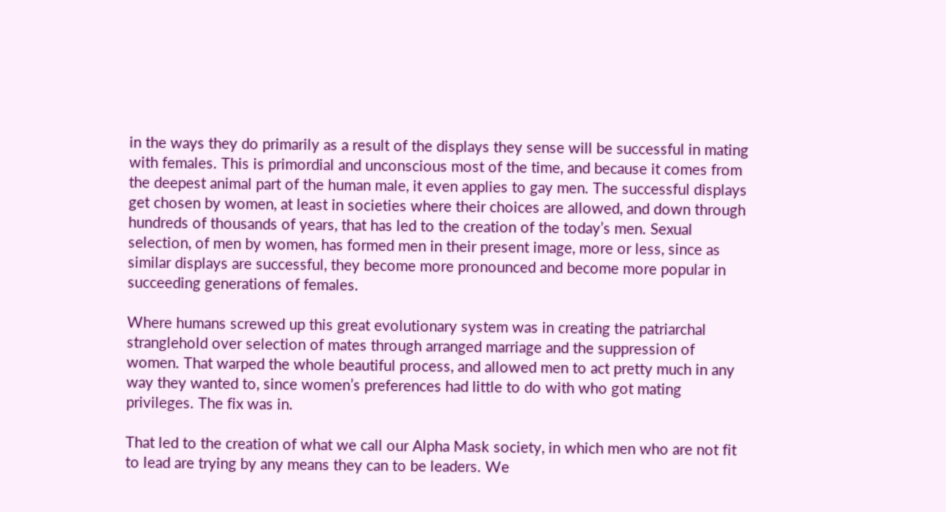in the ways they do primarily as a result of the displays they sense will be successful in mating with females. This is primordial and unconscious most of the time, and because it comes from the deepest animal part of the human male, it even applies to gay men. The successful displays get chosen by women, at least in societies where their choices are allowed, and down through hundreds of thousands of years, that has led to the creation of the today’s men. Sexual selection, of men by women, has formed men in their present image, more or less, since as similar displays are successful, they become more pronounced and become more popular in succeeding generations of females.

Where humans screwed up this great evolutionary system was in creating the patriarchal stranglehold over selection of mates through arranged marriage and the suppression of women. That warped the whole beautiful process, and allowed men to act pretty much in any way they wanted to, since women’s preferences had little to do with who got mating privileges. The fix was in.

That led to the creation of what we call our Alpha Mask society, in which men who are not fit to lead are trying by any means they can to be leaders. We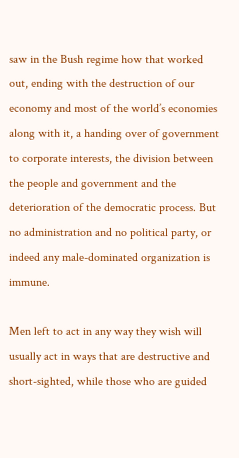saw in the Bush regime how that worked out, ending with the destruction of our economy and most of the world’s economies along with it, a handing over of government to corporate interests, the division between the people and government and the deterioration of the democratic process. But no administration and no political party, or indeed any male-dominated organization is immune.

Men left to act in any way they wish will usually act in ways that are destructive and short-sighted, while those who are guided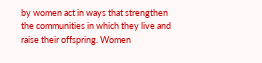by women act in ways that strengthen the communities in which they live and raise their offspring. Women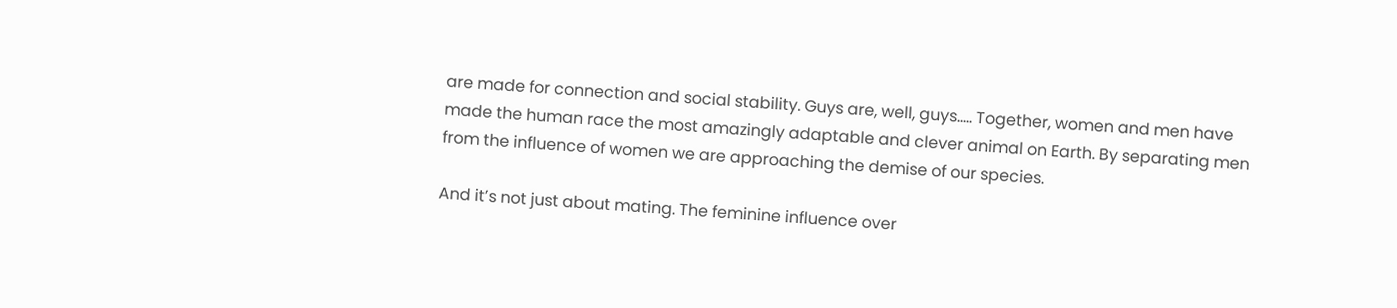are made for connection and social stability. Guys are, well, guys..... Together, women and men have made the human race the most amazingly adaptable and clever animal on Earth. By separating men from the influence of women we are approaching the demise of our species.

And it’s not just about mating. The feminine influence over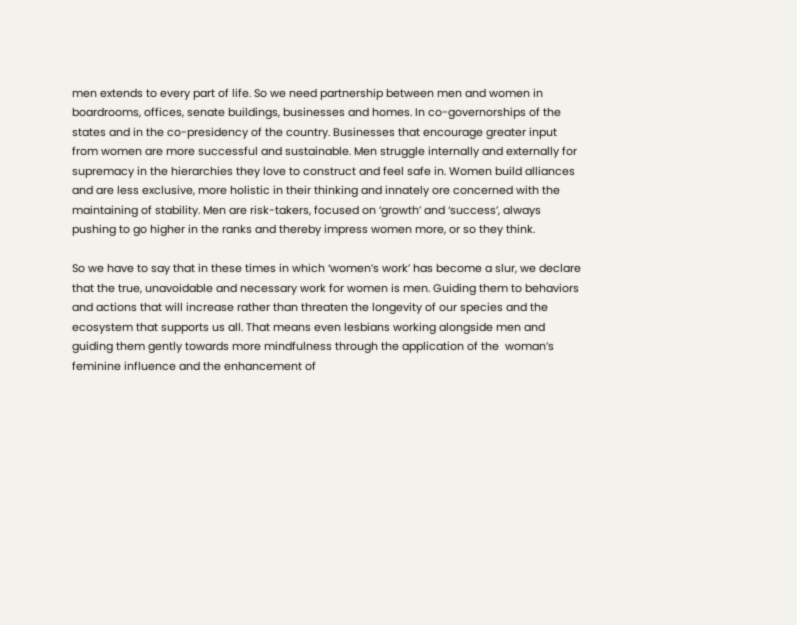men extends to every part of life. So we need partnership between men and women in boardrooms, offices, senate buildings, businesses and homes. In co-governorships of the states and in the co-presidency of the country. Businesses that encourage greater input from women are more successful and sustainable. Men struggle internally and externally for supremacy in the hierarchies they love to construct and feel safe in. Women build alliances and are less exclusive, more holistic in their thinking and innately ore concerned with the maintaining of stability. Men are risk-takers, focused on ‘growth’ and ‘success’, always pushing to go higher in the ranks and thereby impress women more, or so they think.

So we have to say that in these times in which ‘women’s work’ has become a slur, we declare that the true, unavoidable and necessary work for women is men. Guiding them to behaviors and actions that will increase rather than threaten the longevity of our species and the ecosystem that supports us all. That means even lesbians working alongside men and guiding them gently towards more mindfulness through the application of the  woman’s feminine influence and the enhancement of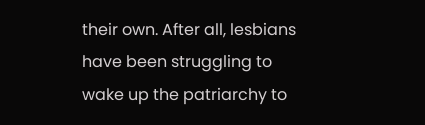their own. After all, lesbians have been struggling to wake up the patriarchy to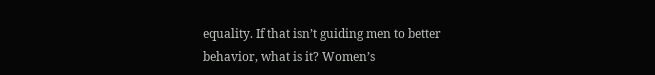equality. If that isn’t guiding men to better behavior, what is it? Women’s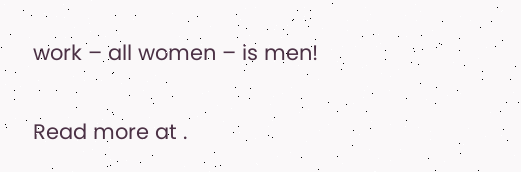work – all women – is men!

Read more at .